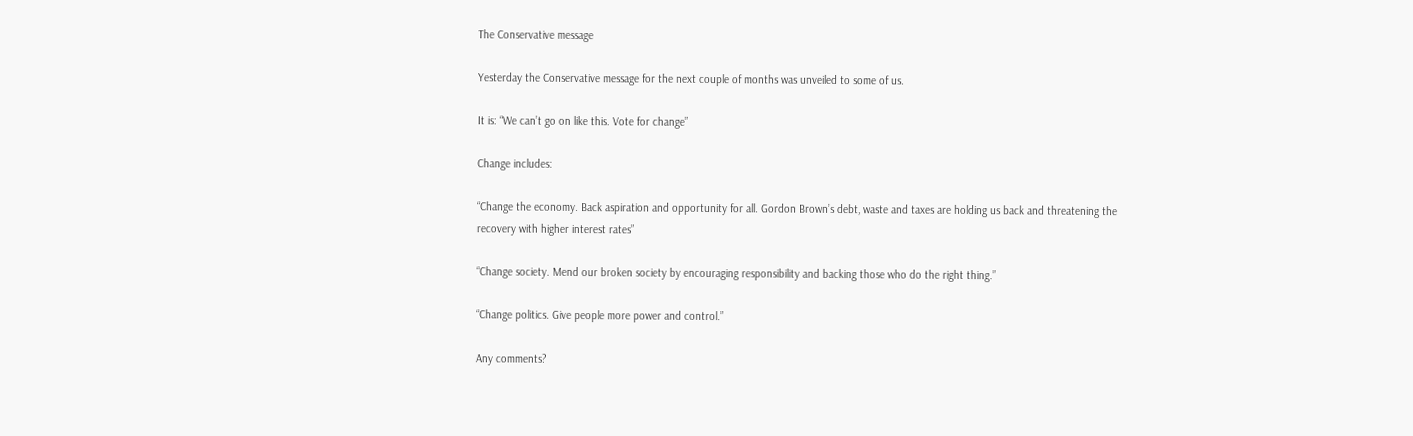The Conservative message

Yesterday the Conservative message for the next couple of months was unveiled to some of us.

It is: “We can’t go on like this. Vote for change”

Change includes:

“Change the economy. Back aspiration and opportunity for all. Gordon Brown’s debt, waste and taxes are holding us back and threatening the recovery with higher interest rates”

“Change society. Mend our broken society by encouraging responsibility and backing those who do the right thing.”

“Change politics. Give people more power and control.”

Any comments?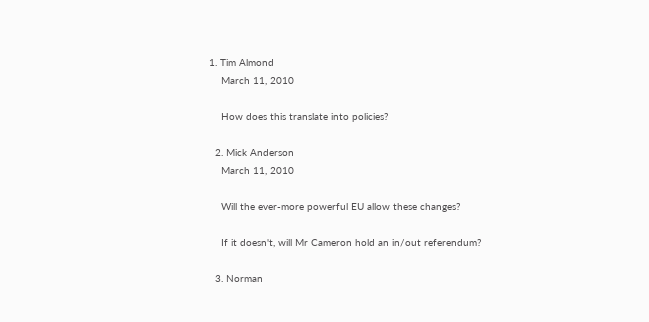1. Tim Almond
    March 11, 2010

    How does this translate into policies?

  2. Mick Anderson
    March 11, 2010

    Will the ever-more powerful EU allow these changes?

    If it doesn't, will Mr Cameron hold an in/out referendum?

  3. Norman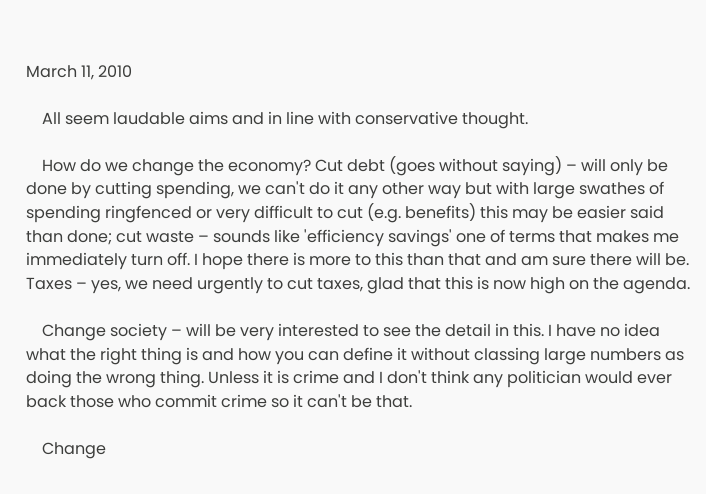March 11, 2010

    All seem laudable aims and in line with conservative thought.

    How do we change the economy? Cut debt (goes without saying) – will only be done by cutting spending, we can't do it any other way but with large swathes of spending ringfenced or very difficult to cut (e.g. benefits) this may be easier said than done; cut waste – sounds like 'efficiency savings' one of terms that makes me immediately turn off. I hope there is more to this than that and am sure there will be. Taxes – yes, we need urgently to cut taxes, glad that this is now high on the agenda.

    Change society – will be very interested to see the detail in this. I have no idea what the right thing is and how you can define it without classing large numbers as doing the wrong thing. Unless it is crime and I don't think any politician would ever back those who commit crime so it can't be that.

    Change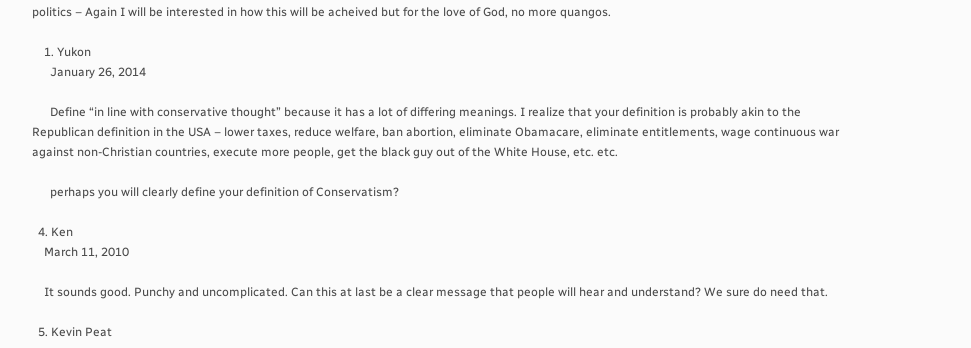politics – Again I will be interested in how this will be acheived but for the love of God, no more quangos.

    1. Yukon
      January 26, 2014

      Define “in line with conservative thought” because it has a lot of differing meanings. I realize that your definition is probably akin to the Republican definition in the USA – lower taxes, reduce welfare, ban abortion, eliminate Obamacare, eliminate entitlements, wage continuous war against non-Christian countries, execute more people, get the black guy out of the White House, etc. etc.

      perhaps you will clearly define your definition of Conservatism?

  4. Ken
    March 11, 2010

    It sounds good. Punchy and uncomplicated. Can this at last be a clear message that people will hear and understand? We sure do need that.

  5. Kevin Peat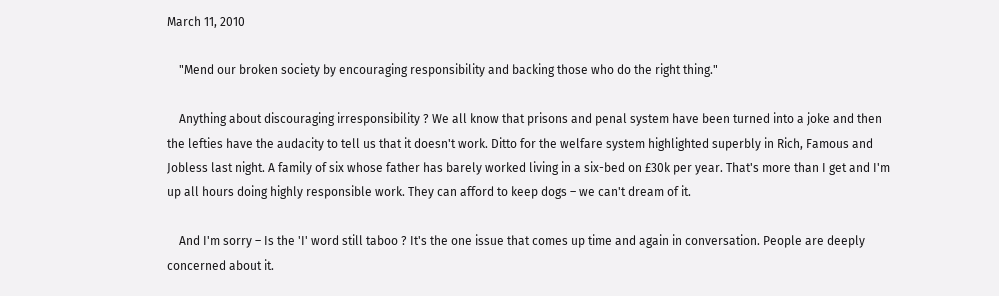March 11, 2010

    "Mend our broken society by encouraging responsibility and backing those who do the right thing."

    Anything about discouraging irresponsibility ? We all know that prisons and penal system have been turned into a joke and then the lefties have the audacity to tell us that it doesn't work. Ditto for the welfare system highlighted superbly in Rich, Famous and Jobless last night. A family of six whose father has barely worked living in a six-bed on £30k per year. That's more than I get and I'm up all hours doing highly responsible work. They can afford to keep dogs – we can't dream of it.

    And I'm sorry – Is the 'I' word still taboo ? It's the one issue that comes up time and again in conversation. People are deeply concerned about it.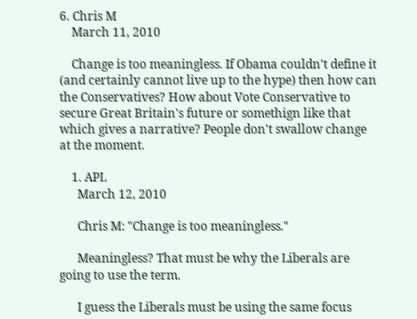6. Chris M
    March 11, 2010

    Change is too meaningless. If Obama couldn't define it (and certainly cannot live up to the hype) then how can the Conservatives? How about Vote Conservative to secure Great Britain's future or somethign like that which gives a narrative? People don't swallow change at the moment.

    1. APL
      March 12, 2010

      Chris M: "Change is too meaningless."

      Meaningless? That must be why the Liberals are going to use the term.

      I guess the Liberals must be using the same focus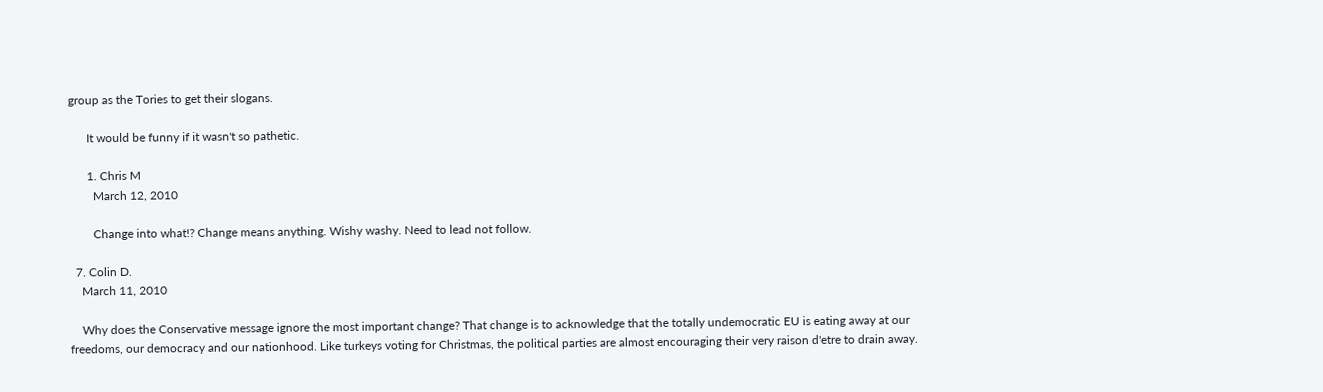group as the Tories to get their slogans.

      It would be funny if it wasn't so pathetic.

      1. Chris M
        March 12, 2010

        Change into what!? Change means anything. Wishy washy. Need to lead not follow.

  7. Colin D.
    March 11, 2010

    Why does the Conservative message ignore the most important change? That change is to acknowledge that the totally undemocratic EU is eating away at our freedoms, our democracy and our nationhood. Like turkeys voting for Christmas, the political parties are almost encouraging their very raison d'etre to drain away.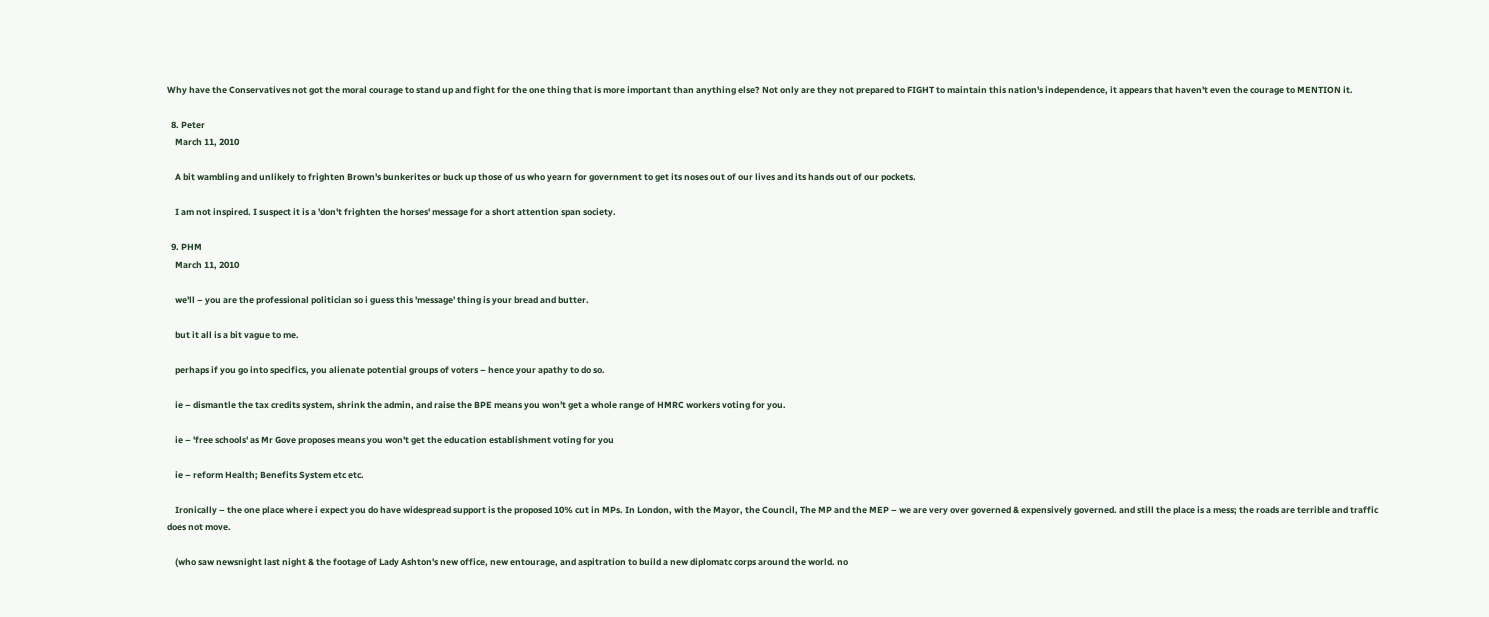Why have the Conservatives not got the moral courage to stand up and fight for the one thing that is more important than anything else? Not only are they not prepared to FIGHT to maintain this nation's independence, it appears that haven't even the courage to MENTION it.

  8. Peter
    March 11, 2010

    A bit wambling and unlikely to frighten Brown's bunkerites or buck up those of us who yearn for government to get its noses out of our lives and its hands out of our pockets.

    I am not inspired. I suspect it is a 'don't frighten the horses' message for a short attention span society.

  9. PHM
    March 11, 2010

    we'll – you are the professional politician so i guess this 'message' thing is your bread and butter.

    but it all is a bit vague to me.

    perhaps if you go into specifics, you alienate potential groups of voters – hence your apathy to do so.

    ie – dismantle the tax credits system, shrink the admin, and raise the BPE means you won't get a whole range of HMRC workers voting for you.

    ie – 'free schools' as Mr Gove proposes means you won't get the education establishment voting for you

    ie – reform Health; Benefits System etc etc.

    Ironically – the one place where i expect you do have widespread support is the proposed 10% cut in MPs. In London, with the Mayor, the Council, The MP and the MEP – we are very over governed & expensively governed. and still the place is a mess; the roads are terrible and traffic does not move.

    (who saw newsnight last night & the footage of Lady Ashton's new office, new entourage, and aspitration to build a new diplomatc corps around the world. no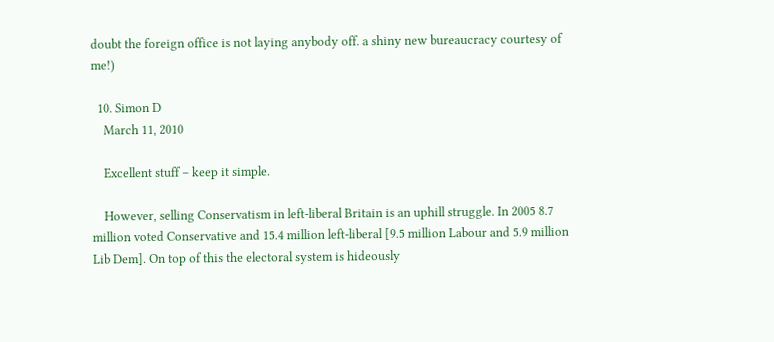doubt the foreign office is not laying anybody off. a shiny new bureaucracy courtesy of me!)

  10. Simon D
    March 11, 2010

    Excellent stuff – keep it simple.

    However, selling Conservatism in left-liberal Britain is an uphill struggle. In 2005 8.7 million voted Conservative and 15.4 million left-liberal [9.5 million Labour and 5.9 million Lib Dem]. On top of this the electoral system is hideously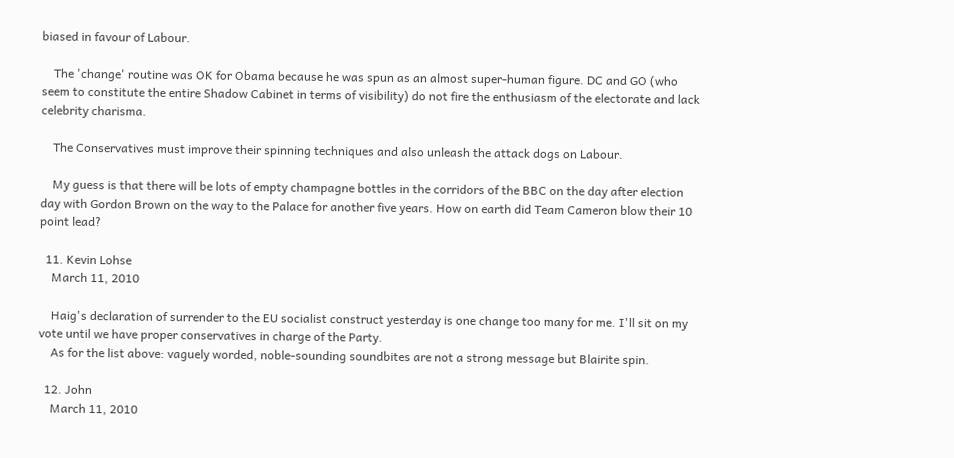biased in favour of Labour.

    The 'change' routine was OK for Obama because he was spun as an almost super-human figure. DC and GO (who seem to constitute the entire Shadow Cabinet in terms of visibility) do not fire the enthusiasm of the electorate and lack celebrity charisma.

    The Conservatives must improve their spinning techniques and also unleash the attack dogs on Labour.

    My guess is that there will be lots of empty champagne bottles in the corridors of the BBC on the day after election day with Gordon Brown on the way to the Palace for another five years. How on earth did Team Cameron blow their 10 point lead?

  11. Kevin Lohse
    March 11, 2010

    Haig's declaration of surrender to the EU socialist construct yesterday is one change too many for me. I'll sit on my vote until we have proper conservatives in charge of the Party.
    As for the list above: vaguely worded, noble-sounding soundbites are not a strong message but Blairite spin.

  12. John
    March 11, 2010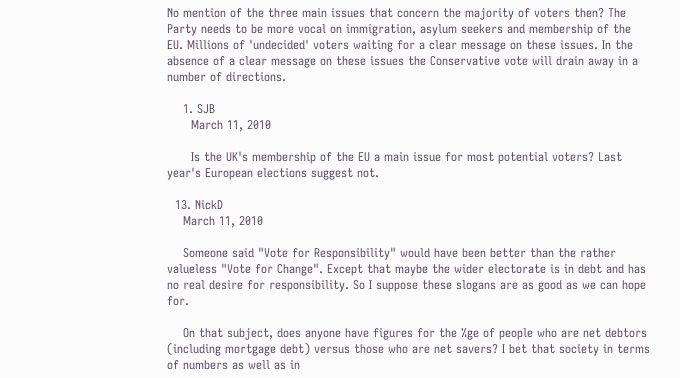No mention of the three main issues that concern the majority of voters then? The Party needs to be more vocal on immigration, asylum seekers and membership of the EU. Millions of 'undecided' voters waiting for a clear message on these issues. In the absence of a clear message on these issues the Conservative vote will drain away in a number of directions.

    1. SJB
      March 11, 2010

      Is the UK's membership of the EU a main issue for most potential voters? Last year's European elections suggest not.

  13. NickD
    March 11, 2010

    Someone said "Vote for Responsibility" would have been better than the rather valueless "Vote for Change". Except that maybe the wider electorate is in debt and has no real desire for responsibility. So I suppose these slogans are as good as we can hope for.

    On that subject, does anyone have figures for the %ge of people who are net debtors (including mortgage debt) versus those who are net savers? I bet that society in terms of numbers as well as in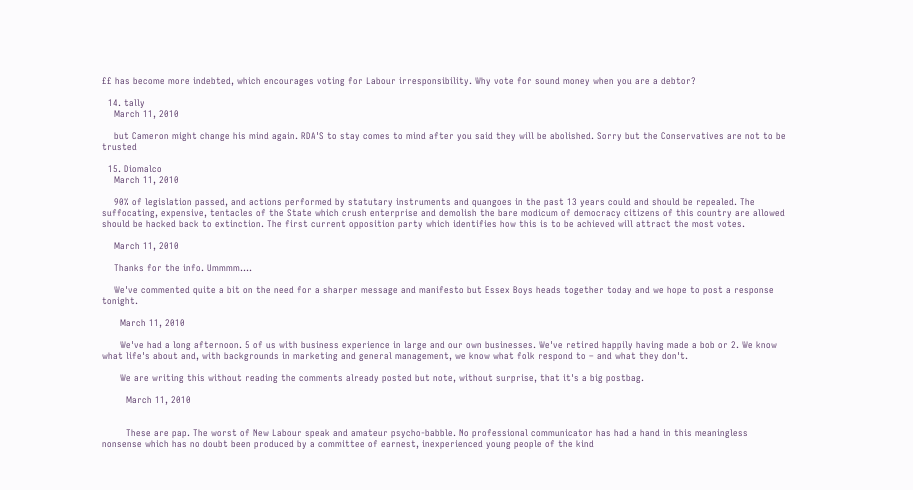££ has become more indebted, which encourages voting for Labour irresponsibility. Why vote for sound money when you are a debtor?

  14. tally
    March 11, 2010

    but Cameron might change his mind again. RDA'S to stay comes to mind after you said they will be abolished. Sorry but the Conservatives are not to be trusted

  15. Diomalco
    March 11, 2010

    90% of legislation passed, and actions performed by statutary instruments and quangoes in the past 13 years could and should be repealed. The suffocating, expensive, tentacles of the State which crush enterprise and demolish the bare modicum of democracy citizens of this country are allowed should be hacked back to extinction. The first current opposition party which identifies how this is to be achieved will attract the most votes.

    March 11, 2010

    Thanks for the info. Ummmm….

    We've commented quite a bit on the need for a sharper message and manifesto but Essex Boys heads together today and we hope to post a response tonight.

      March 11, 2010

      We've had a long afternoon. 5 of us with business experience in large and our own businesses. We've retired happily having made a bob or 2. We know what life's about and, with backgrounds in marketing and general management, we know what folk respond to – and what they don't.

      We are writing this without reading the comments already posted but note, without surprise, that it's a big postbag.

        March 11, 2010


        These are pap. The worst of New Labour speak and amateur psycho-babble. No professional communicator has had a hand in this meaningless nonsense which has no doubt been produced by a committee of earnest, inexperienced young people of the kind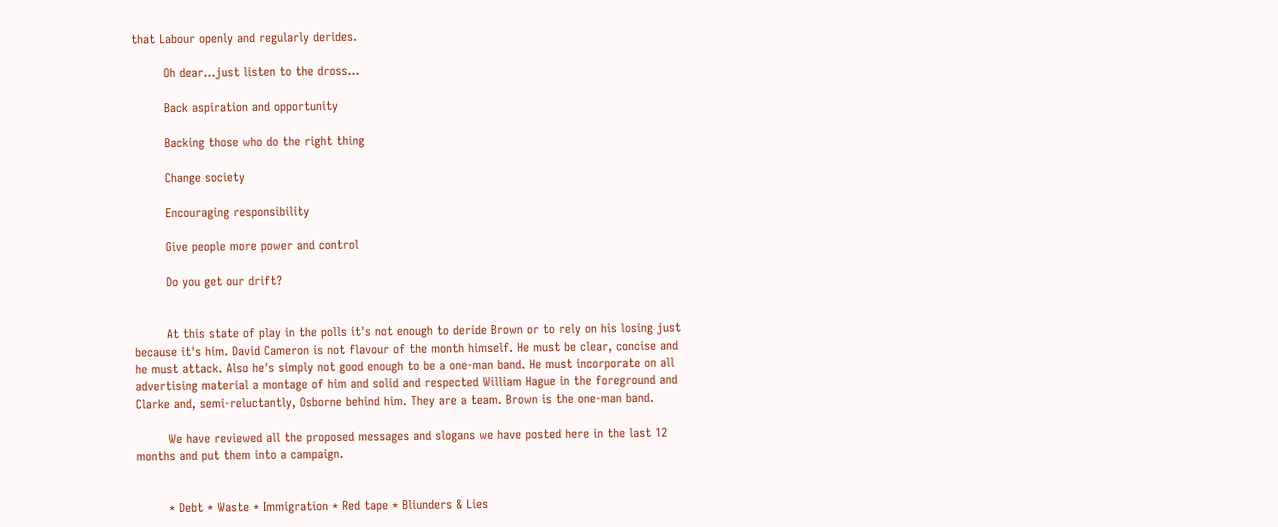that Labour openly and regularly derides.

        Oh dear…just listen to the dross…

        Back aspiration and opportunity

        Backing those who do the right thing

        Change society

        Encouraging responsibility

        Give people more power and control

        Do you get our drift?


        At this state of play in the polls it's not enough to deride Brown or to rely on his losing just because it's him. David Cameron is not flavour of the month himself. He must be clear, concise and he must attack. Also he's simply not good enough to be a one-man band. He must incorporate on all advertising material a montage of him and solid and respected William Hague in the foreground and Clarke and, semi-reluctantly, Osborne behind him. They are a team. Brown is the one-man band.

        We have reviewed all the proposed messages and slogans we have posted here in the last 12 months and put them into a campaign.


        * Debt * Waste * Immigration * Red tape * Bliunders & Lies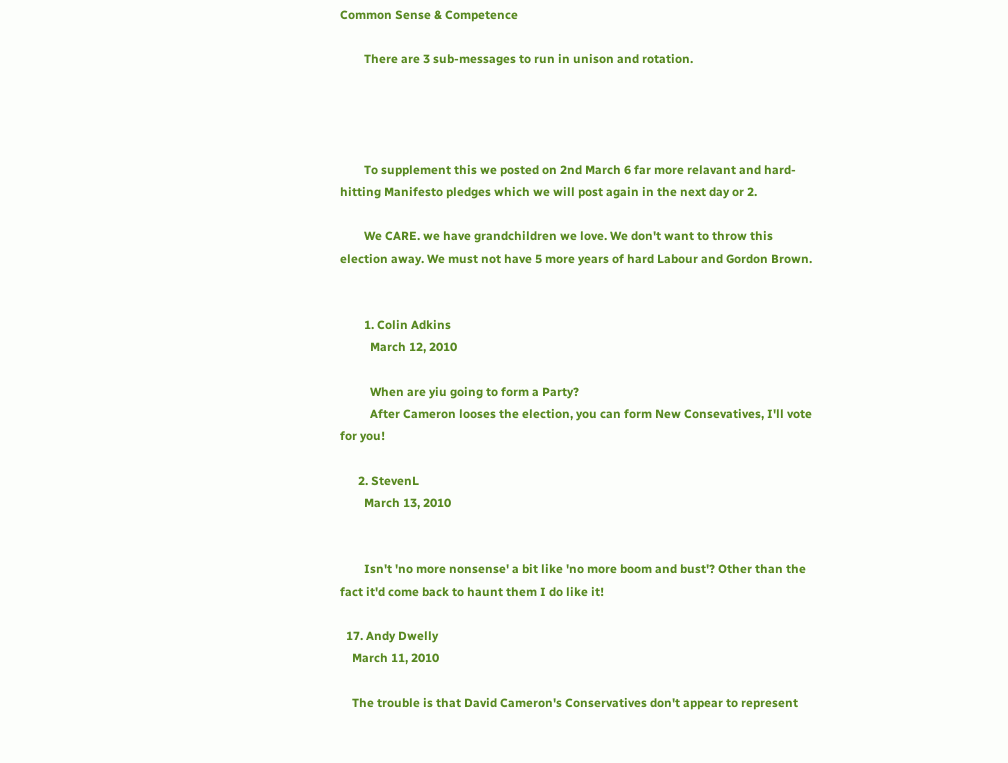Common Sense & Competence

        There are 3 sub-messages to run in unison and rotation.




        To supplement this we posted on 2nd March 6 far more relavant and hard-hitting Manifesto pledges which we will post again in the next day or 2.

        We CARE. we have grandchildren we love. We don't want to throw this election away. We must not have 5 more years of hard Labour and Gordon Brown.


        1. Colin Adkins
          March 12, 2010

          When are yiu going to form a Party?
          After Cameron looses the election, you can form New Consevatives, I'll vote for you!

      2. StevenL
        March 13, 2010


        Isn't 'no more nonsense' a bit like 'no more boom and bust'? Other than the fact it'd come back to haunt them I do like it!

  17. Andy Dwelly
    March 11, 2010

    The trouble is that David Cameron's Conservatives don't appear to represent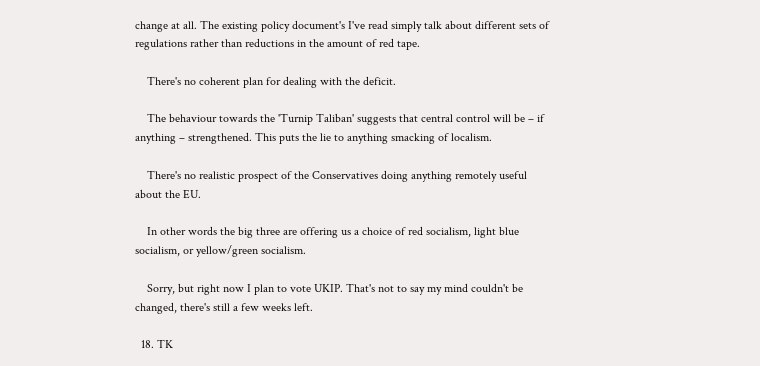change at all. The existing policy document's I've read simply talk about different sets of regulations rather than reductions in the amount of red tape.

    There's no coherent plan for dealing with the deficit.

    The behaviour towards the 'Turnip Taliban' suggests that central control will be – if anything – strengthened. This puts the lie to anything smacking of localism.

    There's no realistic prospect of the Conservatives doing anything remotely useful about the EU.

    In other words the big three are offering us a choice of red socialism, light blue socialism, or yellow/green socialism.

    Sorry, but right now I plan to vote UKIP. That's not to say my mind couldn't be changed, there's still a few weeks left.

  18. TK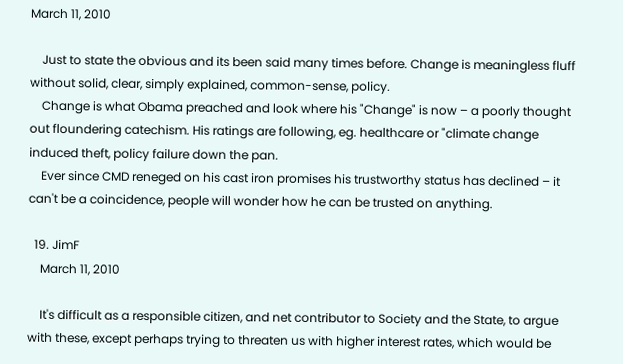March 11, 2010

    Just to state the obvious and its been said many times before. Change is meaningless fluff without solid, clear, simply explained, common-sense, policy.
    Change is what Obama preached and look where his "Change" is now – a poorly thought out floundering catechism. His ratings are following, eg. healthcare or "climate change induced theft, policy failure down the pan.
    Ever since CMD reneged on his cast iron promises his trustworthy status has declined – it can't be a coincidence, people will wonder how he can be trusted on anything.

  19. JimF
    March 11, 2010

    It's difficult as a responsible citizen, and net contributor to Society and the State, to argue with these, except perhaps trying to threaten us with higher interest rates, which would be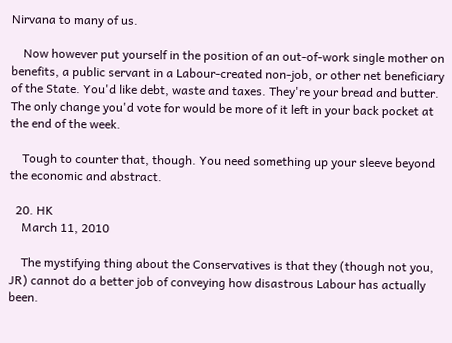Nirvana to many of us.

    Now however put yourself in the position of an out-of-work single mother on benefits, a public servant in a Labour-created non-job, or other net beneficiary of the State. You'd like debt, waste and taxes. They're your bread and butter. The only change you'd vote for would be more of it left in your back pocket at the end of the week.

    Tough to counter that, though. You need something up your sleeve beyond the economic and abstract.

  20. HK
    March 11, 2010

    The mystifying thing about the Conservatives is that they (though not you, JR) cannot do a better job of conveying how disastrous Labour has actually been.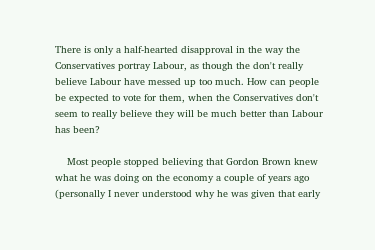There is only a half-hearted disapproval in the way the Conservatives portray Labour, as though the don't really believe Labour have messed up too much. How can people be expected to vote for them, when the Conservatives don't seem to really believe they will be much better than Labour has been?

    Most people stopped believing that Gordon Brown knew what he was doing on the economy a couple of years ago (personally I never understood why he was given that early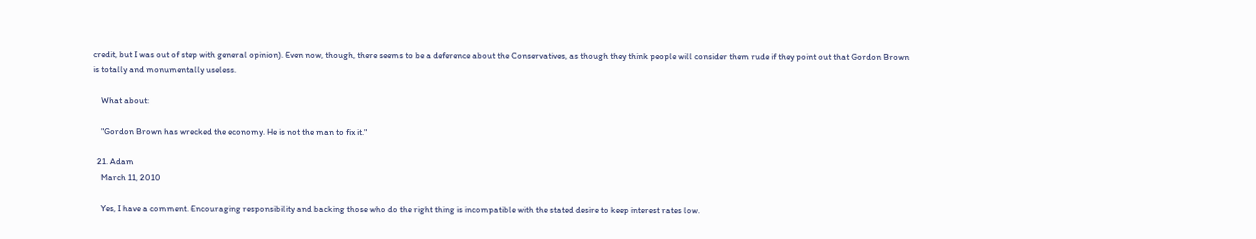credit, but I was out of step with general opinion). Even now, though, there seems to be a deference about the Conservatives, as though they think people will consider them rude if they point out that Gordon Brown is totally and monumentally useless.

    What about:

    "Gordon Brown has wrecked the economy. He is not the man to fix it."

  21. Adam
    March 11, 2010

    Yes, I have a comment. Encouraging responsibility and backing those who do the right thing is incompatible with the stated desire to keep interest rates low.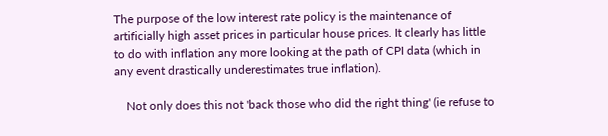The purpose of the low interest rate policy is the maintenance of artificially high asset prices in particular house prices. It clearly has little to do with inflation any more looking at the path of CPI data (which in any event drastically underestimates true inflation).

    Not only does this not 'back those who did the right thing' (ie refuse to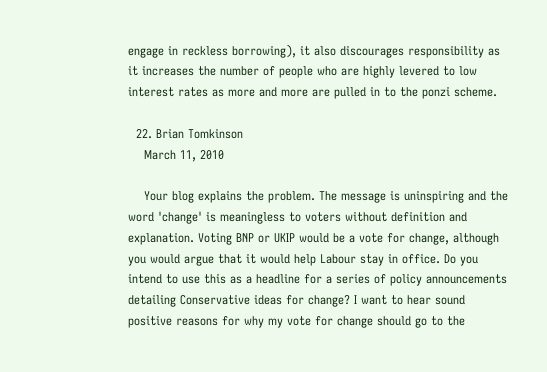engage in reckless borrowing), it also discourages responsibility as it increases the number of people who are highly levered to low interest rates as more and more are pulled in to the ponzi scheme.

  22. Brian Tomkinson
    March 11, 2010

    Your blog explains the problem. The message is uninspiring and the word 'change' is meaningless to voters without definition and explanation. Voting BNP or UKIP would be a vote for change, although you would argue that it would help Labour stay in office. Do you intend to use this as a headline for a series of policy announcements detailing Conservative ideas for change? I want to hear sound positive reasons for why my vote for change should go to the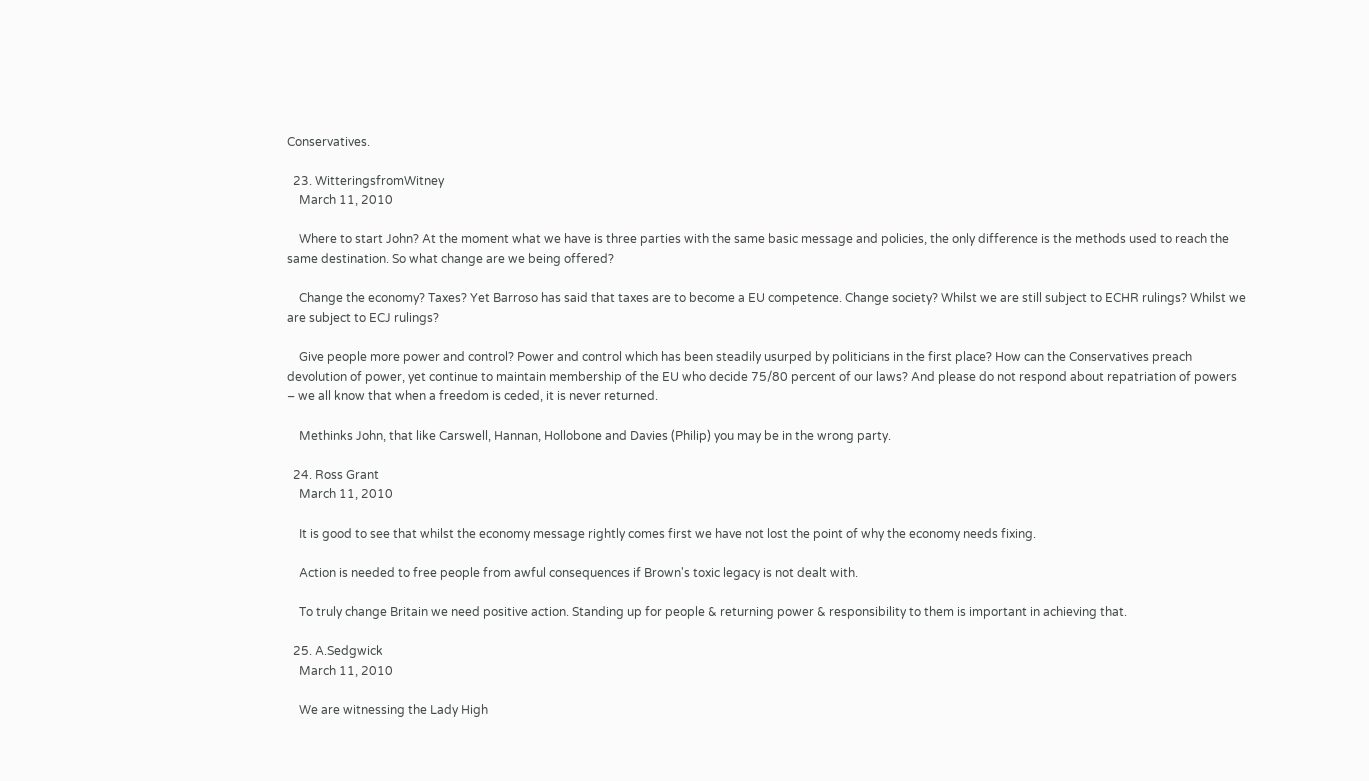Conservatives.

  23. WitteringsfromWitney
    March 11, 2010

    Where to start John? At the moment what we have is three parties with the same basic message and policies, the only difference is the methods used to reach the same destination. So what change are we being offered?

    Change the economy? Taxes? Yet Barroso has said that taxes are to become a EU competence. Change society? Whilst we are still subject to ECHR rulings? Whilst we are subject to ECJ rulings?

    Give people more power and control? Power and control which has been steadily usurped by politicians in the first place? How can the Conservatives preach devolution of power, yet continue to maintain membership of the EU who decide 75/80 percent of our laws? And please do not respond about repatriation of powers – we all know that when a freedom is ceded, it is never returned.

    Methinks John, that like Carswell, Hannan, Hollobone and Davies (Philip) you may be in the wrong party.

  24. Ross Grant
    March 11, 2010

    It is good to see that whilst the economy message rightly comes first we have not lost the point of why the economy needs fixing.

    Action is needed to free people from awful consequences if Brown's toxic legacy is not dealt with.

    To truly change Britain we need positive action. Standing up for people & returning power & responsibility to them is important in achieving that.

  25. A.Sedgwick
    March 11, 2010

    We are witnessing the Lady High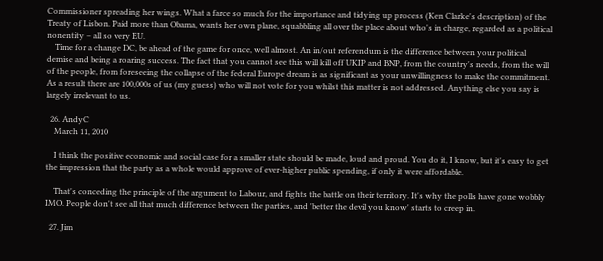Commissioner spreading her wings. What a farce so much for the importance and tidying up process (Ken Clarke's description) of the Treaty of Lisbon. Paid more than Obama, wants her own plane, squabbling all over the place about who's in charge, regarded as a political nonentity – all so very EU.
    Time for a change DC, be ahead of the game for once, well almost. An in/out referendum is the difference between your political demise and being a roaring success. The fact that you cannot see this will kill off UKIP and BNP, from the country's needs, from the will of the people, from foreseeing the collapse of the federal Europe dream is as significant as your unwillingness to make the commitment. As a result there are 100,000s of us (my guess) who will not vote for you whilst this matter is not addressed. Anything else you say is largely irrelevant to us.

  26. AndyC
    March 11, 2010

    I think the positive economic and social case for a smaller state should be made, loud and proud. You do it, I know, but it's easy to get the impression that the party as a whole would approve of ever-higher public spending, if only it were affordable.

    That's conceding the principle of the argument to Labour, and fights the battle on their territory. It's why the polls have gone wobbly IMO. People don't see all that much difference between the parties, and 'better the devil you know' starts to creep in.

  27. Jim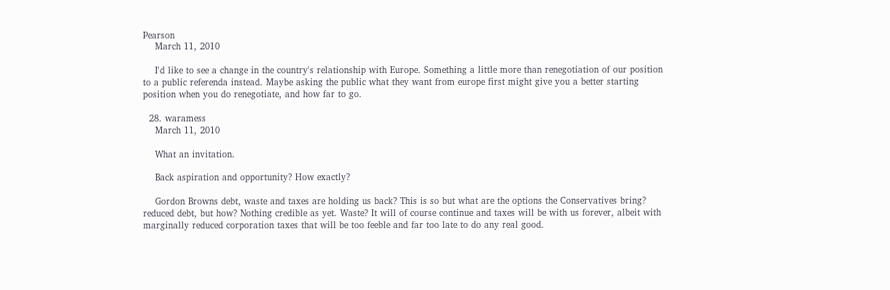Pearson
    March 11, 2010

    I'd like to see a change in the country's relationship with Europe. Something a little more than renegotiation of our position to a public referenda instead. Maybe asking the public what they want from europe first might give you a better starting position when you do renegotiate, and how far to go.

  28. waramess
    March 11, 2010

    What an invitation.

    Back aspiration and opportunity? How exactly?

    Gordon Browns debt, waste and taxes are holding us back? This is so but what are the options the Conservatives bring? reduced debt, but how? Nothing credible as yet. Waste? It will of course continue and taxes will be with us forever, albeit with marginally reduced corporation taxes that will be too feeble and far too late to do any real good.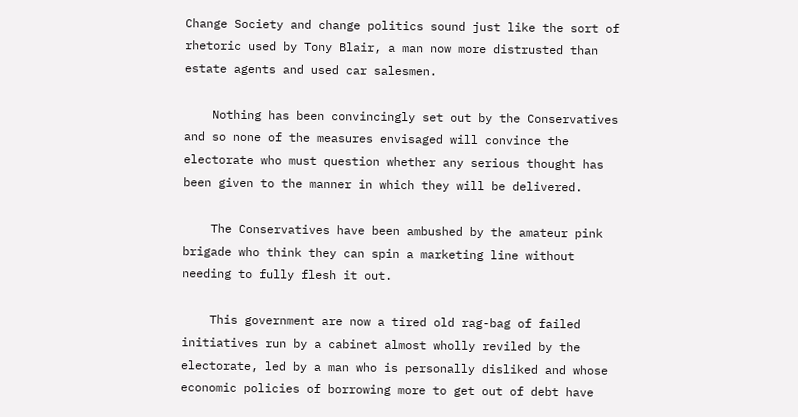Change Society and change politics sound just like the sort of rhetoric used by Tony Blair, a man now more distrusted than estate agents and used car salesmen.

    Nothing has been convincingly set out by the Conservatives and so none of the measures envisaged will convince the electorate who must question whether any serious thought has been given to the manner in which they will be delivered.

    The Conservatives have been ambushed by the amateur pink brigade who think they can spin a marketing line without needing to fully flesh it out.

    This government are now a tired old rag-bag of failed initiatives run by a cabinet almost wholly reviled by the electorate, led by a man who is personally disliked and whose economic policies of borrowing more to get out of debt have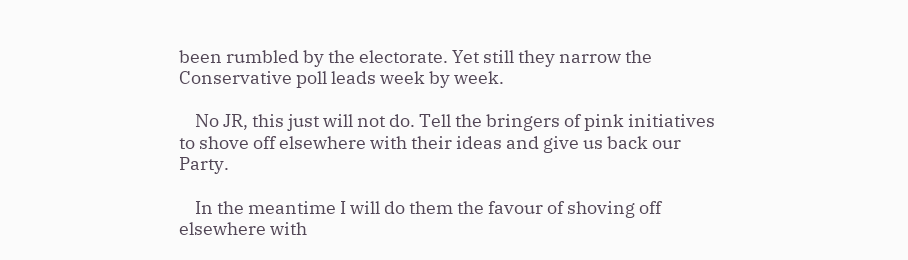been rumbled by the electorate. Yet still they narrow the Conservative poll leads week by week.

    No JR, this just will not do. Tell the bringers of pink initiatives to shove off elsewhere with their ideas and give us back our Party.

    In the meantime I will do them the favour of shoving off elsewhere with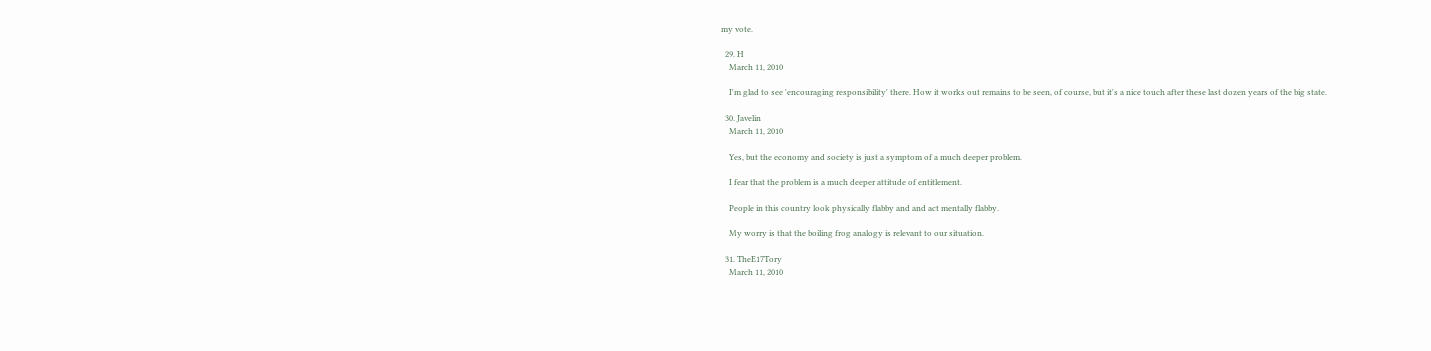my vote.

  29. H
    March 11, 2010

    I'm glad to see 'encouraging responsibility' there. How it works out remains to be seen, of course, but it's a nice touch after these last dozen years of the big state.

  30. Javelin
    March 11, 2010

    Yes, but the economy and society is just a symptom of a much deeper problem.

    I fear that the problem is a much deeper attitude of entitlement.

    People in this country look physically flabby and and act mentally flabby.

    My worry is that the boiling frog analogy is relevant to our situation.

  31. TheE17Tory
    March 11, 2010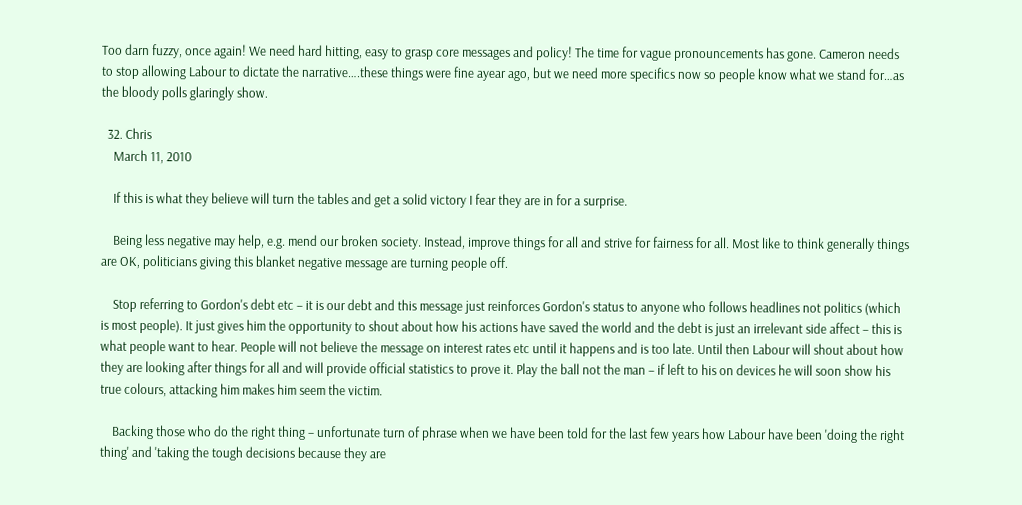Too darn fuzzy, once again! We need hard hitting, easy to grasp core messages and policy! The time for vague pronouncements has gone. Cameron needs to stop allowing Labour to dictate the narrative….these things were fine ayear ago, but we need more specifics now so people know what we stand for…as the bloody polls glaringly show.

  32. Chris
    March 11, 2010

    If this is what they believe will turn the tables and get a solid victory I fear they are in for a surprise.

    Being less negative may help, e.g. mend our broken society. Instead, improve things for all and strive for fairness for all. Most like to think generally things are OK, politicians giving this blanket negative message are turning people off.

    Stop referring to Gordon's debt etc – it is our debt and this message just reinforces Gordon's status to anyone who follows headlines not politics (which is most people). It just gives him the opportunity to shout about how his actions have saved the world and the debt is just an irrelevant side affect – this is what people want to hear. People will not believe the message on interest rates etc until it happens and is too late. Until then Labour will shout about how they are looking after things for all and will provide official statistics to prove it. Play the ball not the man – if left to his on devices he will soon show his true colours, attacking him makes him seem the victim.

    Backing those who do the right thing – unfortunate turn of phrase when we have been told for the last few years how Labour have been 'doing the right thing' and 'taking the tough decisions because they are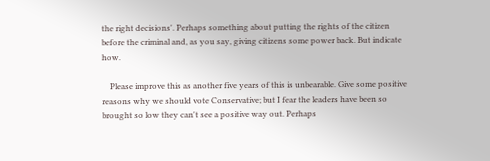the right decisions'. Perhaps something about putting the rights of the citizen before the criminal and, as you say, giving citizens some power back. But indicate how.

    Please improve this as another five years of this is unbearable. Give some positive reasons why we should vote Conservative; but I fear the leaders have been so brought so low they can't see a positive way out. Perhaps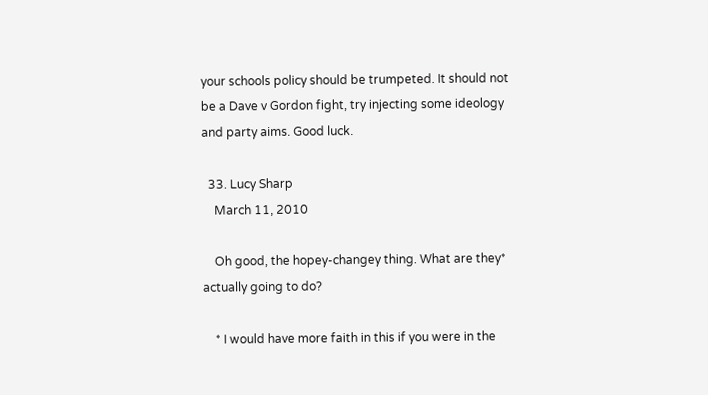your schools policy should be trumpeted. It should not be a Dave v Gordon fight, try injecting some ideology and party aims. Good luck.

  33. Lucy Sharp
    March 11, 2010

    Oh good, the hopey-changey thing. What are they* actually going to do?

    * I would have more faith in this if you were in the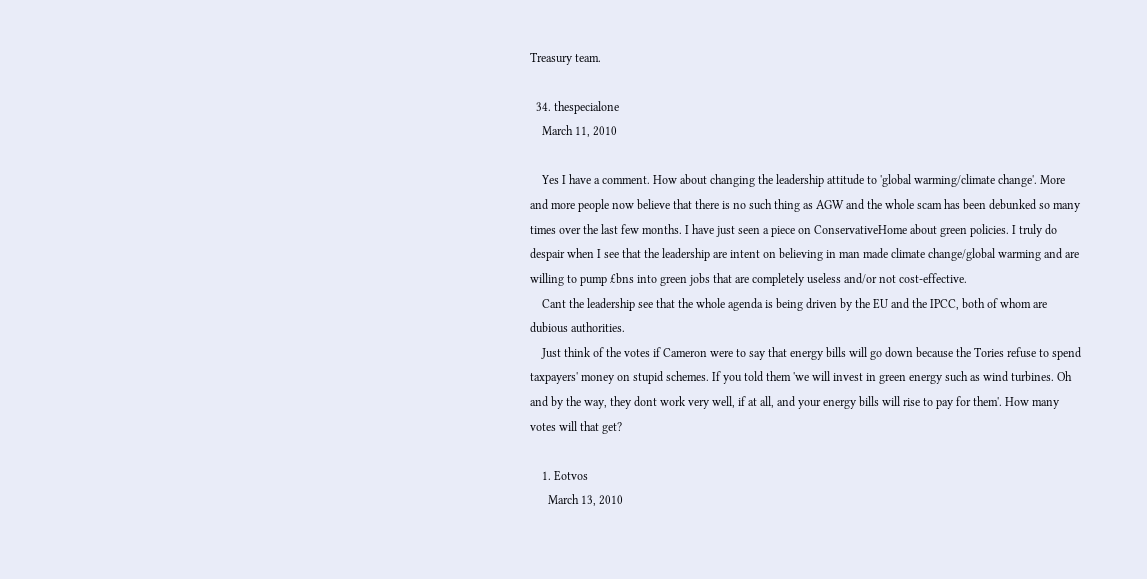Treasury team.

  34. thespecialone
    March 11, 2010

    Yes I have a comment. How about changing the leadership attitude to 'global warming/climate change'. More and more people now believe that there is no such thing as AGW and the whole scam has been debunked so many times over the last few months. I have just seen a piece on ConservativeHome about green policies. I truly do despair when I see that the leadership are intent on believing in man made climate change/global warming and are willing to pump £bns into green jobs that are completely useless and/or not cost-effective.
    Cant the leadership see that the whole agenda is being driven by the EU and the IPCC, both of whom are dubious authorities.
    Just think of the votes if Cameron were to say that energy bills will go down because the Tories refuse to spend taxpayers' money on stupid schemes. If you told them 'we will invest in green energy such as wind turbines. Oh and by the way, they dont work very well, if at all, and your energy bills will rise to pay for them'. How many votes will that get?

    1. Eotvos
      March 13, 2010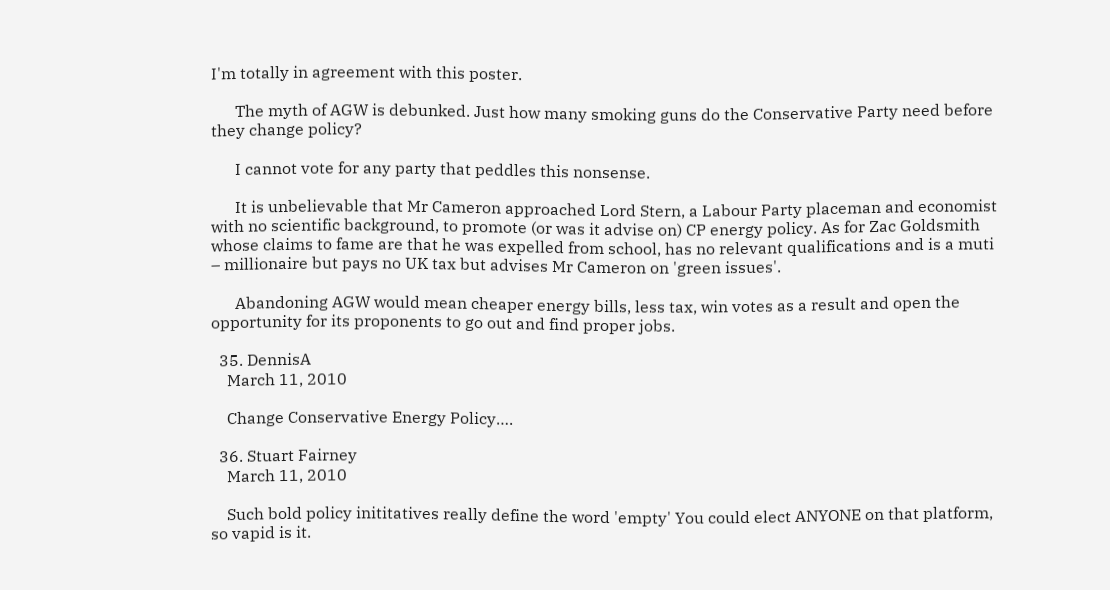I'm totally in agreement with this poster.

      The myth of AGW is debunked. Just how many smoking guns do the Conservative Party need before they change policy?

      I cannot vote for any party that peddles this nonsense.

      It is unbelievable that Mr Cameron approached Lord Stern, a Labour Party placeman and economist with no scientific background, to promote (or was it advise on) CP energy policy. As for Zac Goldsmith whose claims to fame are that he was expelled from school, has no relevant qualifications and is a muti – millionaire but pays no UK tax but advises Mr Cameron on 'green issues'.

      Abandoning AGW would mean cheaper energy bills, less tax, win votes as a result and open the opportunity for its proponents to go out and find proper jobs.

  35. DennisA
    March 11, 2010

    Change Conservative Energy Policy….

  36. Stuart Fairney
    March 11, 2010

    Such bold policy inititatives really define the word 'empty' You could elect ANYONE on that platform, so vapid is it.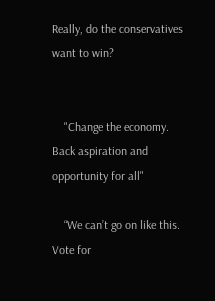Really, do the conservatives want to win?


    "Change the economy. Back aspiration and opportunity for all"

    “We can’t go on like this. Vote for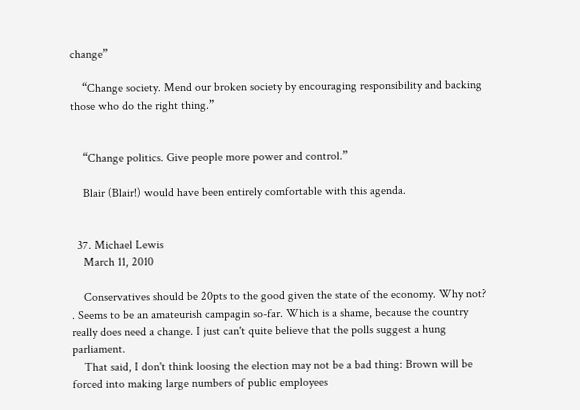change”

    “Change society. Mend our broken society by encouraging responsibility and backing those who do the right thing.”


    “Change politics. Give people more power and control.”

    Blair (Blair!) would have been entirely comfortable with this agenda.


  37. Michael Lewis
    March 11, 2010

    Conservatives should be 20pts to the good given the state of the economy. Why not? . Seems to be an amateurish campagin so-far. Which is a shame, because the country really does need a change. I just can't quite believe that the polls suggest a hung parliament.
    That said, I don't think loosing the election may not be a bad thing: Brown will be forced into making large numbers of public employees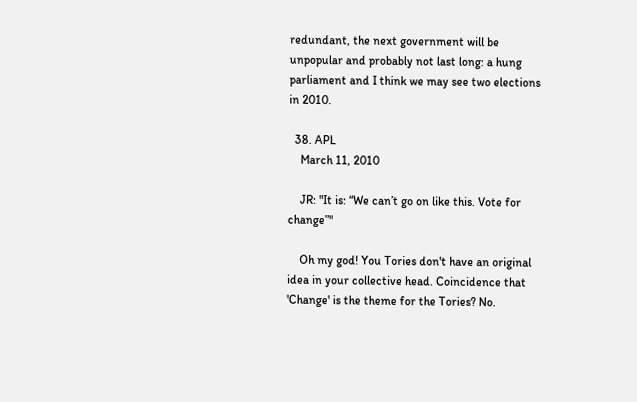redundant, the next government will be unpopular and probably not last long: a hung parliament and I think we may see two elections in 2010.

  38. APL
    March 11, 2010

    JR: "It is: “We can’t go on like this. Vote for change”"

    Oh my god! You Tories don't have an original idea in your collective head. Coincidence that 'Change' is the theme for the Tories? No.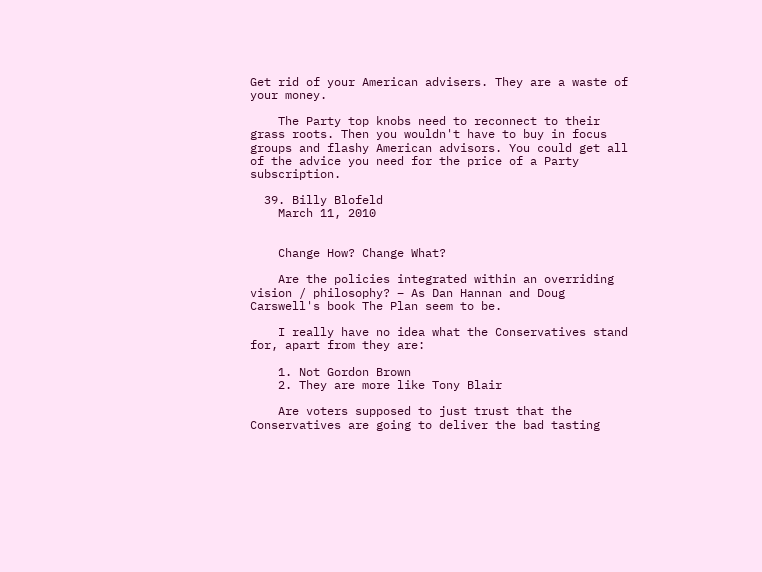Get rid of your American advisers. They are a waste of your money.

    The Party top knobs need to reconnect to their grass roots. Then you wouldn't have to buy in focus groups and flashy American advisors. You could get all of the advice you need for the price of a Party subscription.

  39. Billy Blofeld
    March 11, 2010


    Change How? Change What?

    Are the policies integrated within an overriding vision / philosophy? – As Dan Hannan and Doug Carswell's book The Plan seem to be.

    I really have no idea what the Conservatives stand for, apart from they are:

    1. Not Gordon Brown
    2. They are more like Tony Blair

    Are voters supposed to just trust that the Conservatives are going to deliver the bad tasting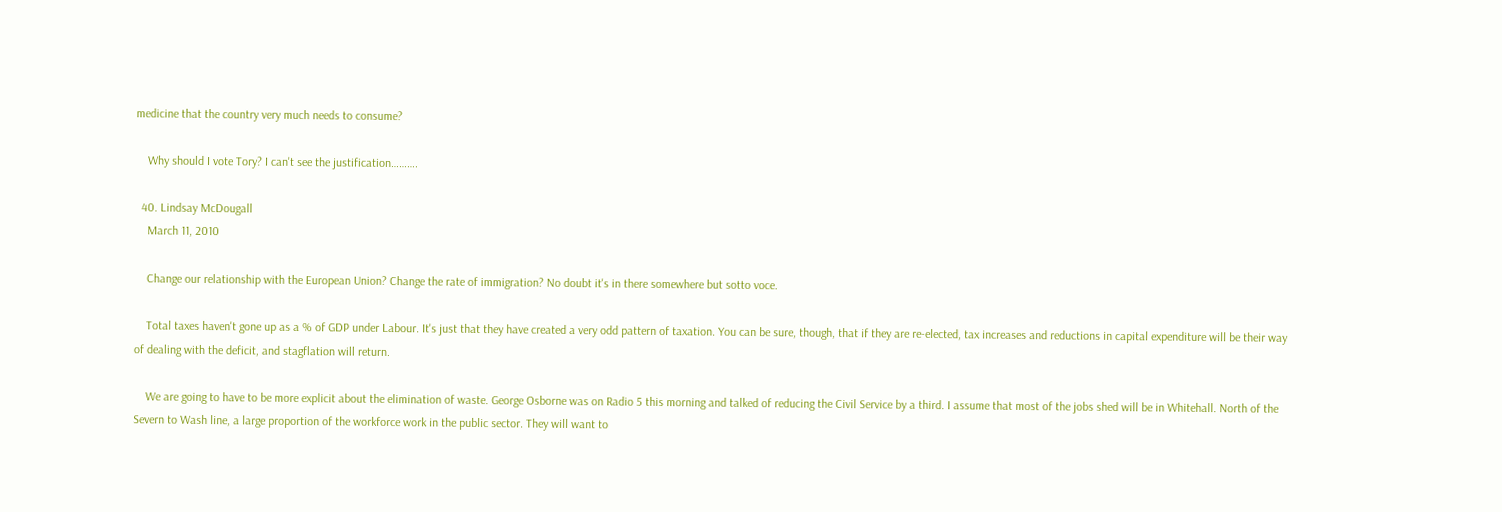medicine that the country very much needs to consume?

    Why should I vote Tory? I can't see the justification……….

  40. Lindsay McDougall
    March 11, 2010

    Change our relationship with the European Union? Change the rate of immigration? No doubt it's in there somewhere but sotto voce.

    Total taxes haven't gone up as a % of GDP under Labour. It's just that they have created a very odd pattern of taxation. You can be sure, though, that if they are re-elected, tax increases and reductions in capital expenditure will be their way of dealing with the deficit, and stagflation will return.

    We are going to have to be more explicit about the elimination of waste. George Osborne was on Radio 5 this morning and talked of reducing the Civil Service by a third. I assume that most of the jobs shed will be in Whitehall. North of the Severn to Wash line, a large proportion of the workforce work in the public sector. They will want to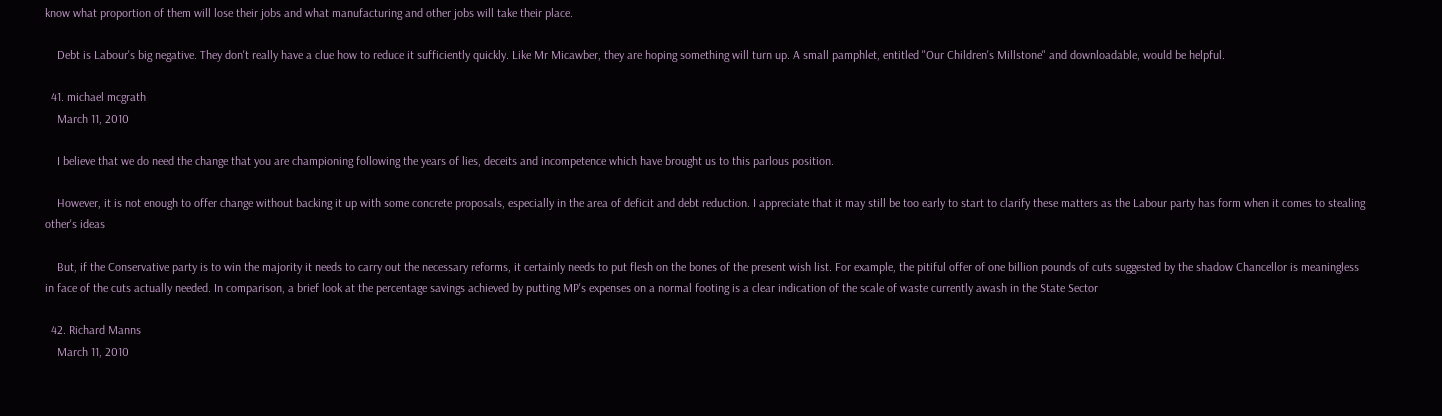know what proportion of them will lose their jobs and what manufacturing and other jobs will take their place.

    Debt is Labour's big negative. They don't really have a clue how to reduce it sufficiently quickly. Like Mr Micawber, they are hoping something will turn up. A small pamphlet, entitled "Our Children's Millstone" and downloadable, would be helpful.

  41. michael mcgrath
    March 11, 2010

    I believe that we do need the change that you are championing following the years of lies, deceits and incompetence which have brought us to this parlous position.

    However, it is not enough to offer change without backing it up with some concrete proposals, especially in the area of deficit and debt reduction. I appreciate that it may still be too early to start to clarify these matters as the Labour party has form when it comes to stealing other's ideas

    But, if the Conservative party is to win the majority it needs to carry out the necessary reforms, it certainly needs to put flesh on the bones of the present wish list. For example, the pitiful offer of one billion pounds of cuts suggested by the shadow Chancellor is meaningless in face of the cuts actually needed. In comparison, a brief look at the percentage savings achieved by putting MP's expenses on a normal footing is a clear indication of the scale of waste currently awash in the State Sector

  42. Richard Manns
    March 11, 2010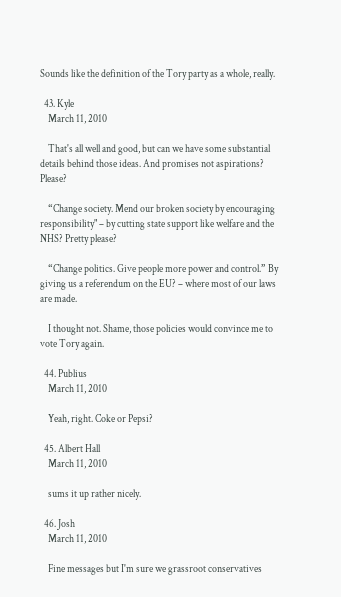Sounds like the definition of the Tory party as a whole, really.

  43. Kyle
    March 11, 2010

    That's all well and good, but can we have some substantial details behind those ideas. And promises not aspirations? Please?

    “Change society. Mend our broken society by encouraging responsibility" – by cutting state support like welfare and the NHS? Pretty please?

    “Change politics. Give people more power and control.” By giving us a referendum on the EU? – where most of our laws are made.

    I thought not. Shame, those policies would convince me to vote Tory again.

  44. Publius
    March 11, 2010

    Yeah, right. Coke or Pepsi?

  45. Albert Hall
    March 11, 2010

    sums it up rather nicely.

  46. Josh
    March 11, 2010

    Fine messages but I'm sure we grassroot conservatives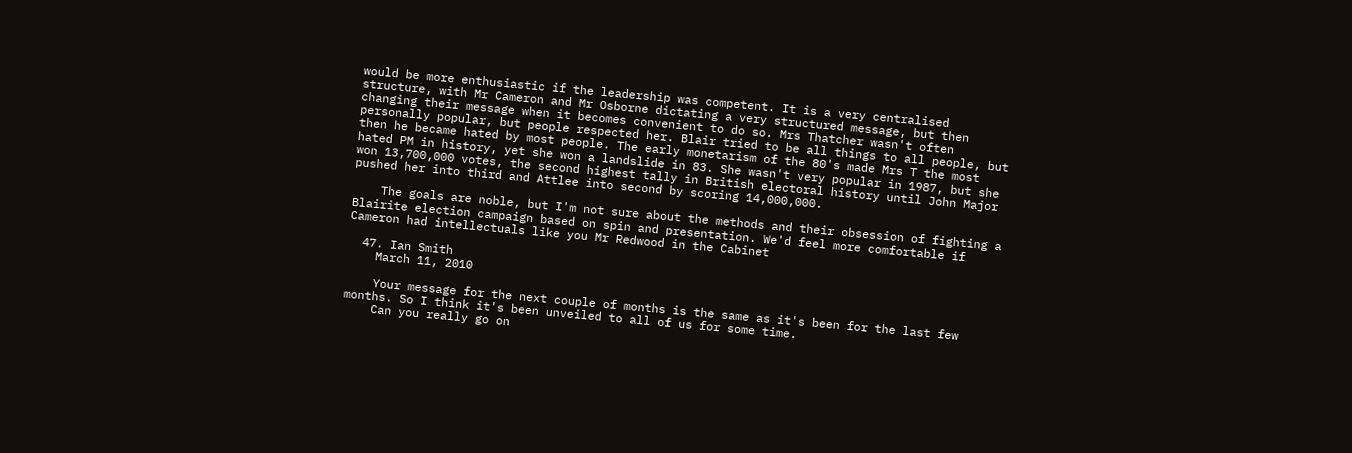would be more enthusiastic if the leadership was competent. It is a very centralised structure, with Mr Cameron and Mr Osborne dictating a very structured message, but then changing their message when it becomes convenient to do so. Mrs Thatcher wasn't often personally popular, but people respected her. Blair tried to be all things to all people, but then he became hated by most people. The early monetarism of the 80's made Mrs T the most hated PM in history, yet she won a landslide in 83. She wasn't very popular in 1987, but she won 13,700,000 votes, the second highest tally in British electoral history until John Major pushed her into third and Attlee into second by scoring 14,000,000.

    The goals are noble, but I'm not sure about the methods and their obsession of fighting a Blairite election campaign based on spin and presentation. We'd feel more comfortable if Cameron had intellectuals like you Mr Redwood in the Cabinet

  47. Ian Smith
    March 11, 2010

    Your message for the next couple of months is the same as it's been for the last few months. So I think it's been unveiled to all of us for some time.
    Can you really go on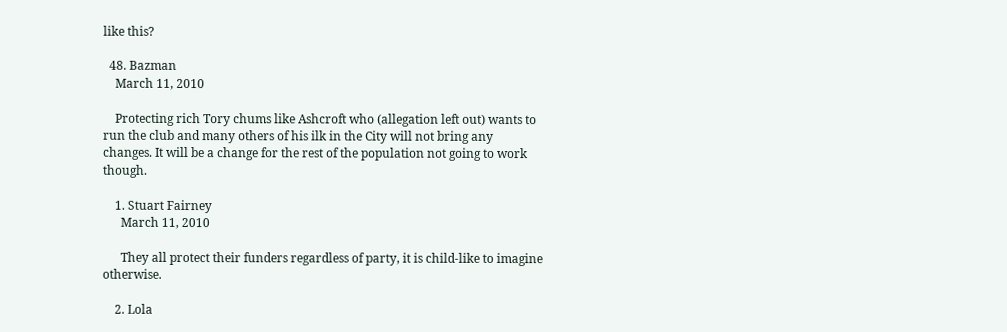like this?

  48. Bazman
    March 11, 2010

    Protecting rich Tory chums like Ashcroft who (allegation left out) wants to run the club and many others of his ilk in the City will not bring any changes. It will be a change for the rest of the population not going to work though.

    1. Stuart Fairney
      March 11, 2010

      They all protect their funders regardless of party, it is child-like to imagine otherwise.

    2. Lola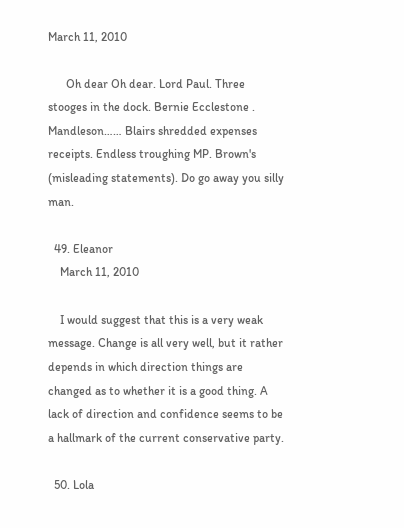March 11, 2010

      Oh dear Oh dear. Lord Paul. Three stooges in the dock. Bernie Ecclestone . Mandleson…… Blairs shredded expenses receipts. Endless troughing MP. Brown's (misleading statements). Do go away you silly man.

  49. Eleanor
    March 11, 2010

    I would suggest that this is a very weak message. Change is all very well, but it rather depends in which direction things are changed as to whether it is a good thing. A lack of direction and confidence seems to be a hallmark of the current conservative party.

  50. Lola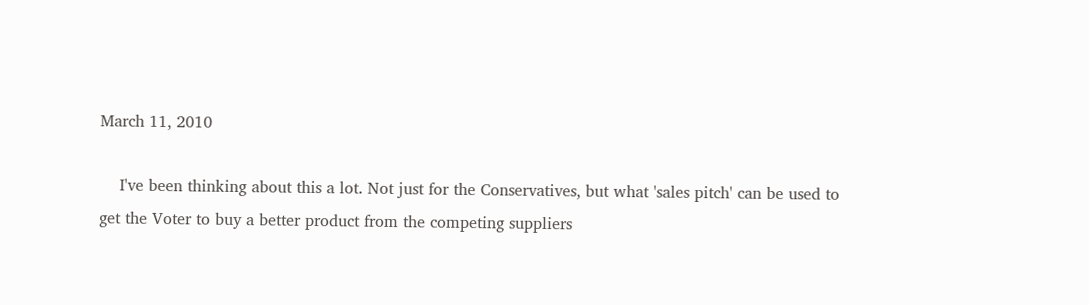March 11, 2010

    I've been thinking about this a lot. Not just for the Conservatives, but what 'sales pitch' can be used to get the Voter to buy a better product from the competing suppliers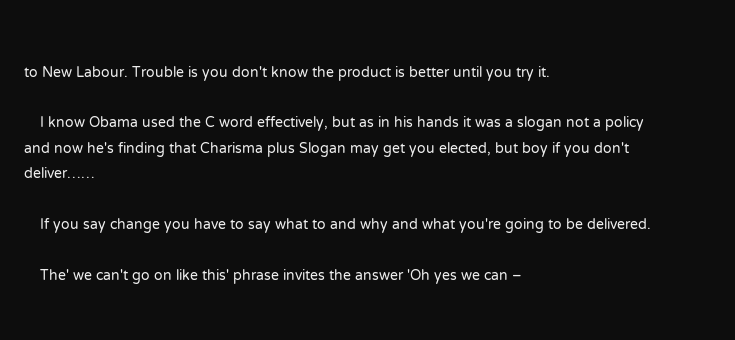to New Labour. Trouble is you don't know the product is better until you try it.

    I know Obama used the C word effectively, but as in his hands it was a slogan not a policy and now he's finding that Charisma plus Slogan may get you elected, but boy if you don't deliver……

    If you say change you have to say what to and why and what you're going to be delivered.

    The' we can't go on like this' phrase invites the answer 'Oh yes we can –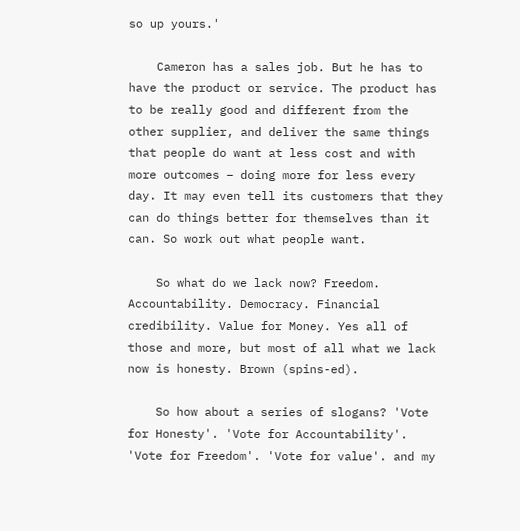so up yours.'

    Cameron has a sales job. But he has to have the product or service. The product has to be really good and different from the other supplier, and deliver the same things that people do want at less cost and with more outcomes – doing more for less every day. It may even tell its customers that they can do things better for themselves than it can. So work out what people want.

    So what do we lack now? Freedom. Accountability. Democracy. Financial credibility. Value for Money. Yes all of those and more, but most of all what we lack now is honesty. Brown (spins-ed).

    So how about a series of slogans? 'Vote for Honesty'. 'Vote for Accountability'. 'Vote for Freedom'. 'Vote for value'. and my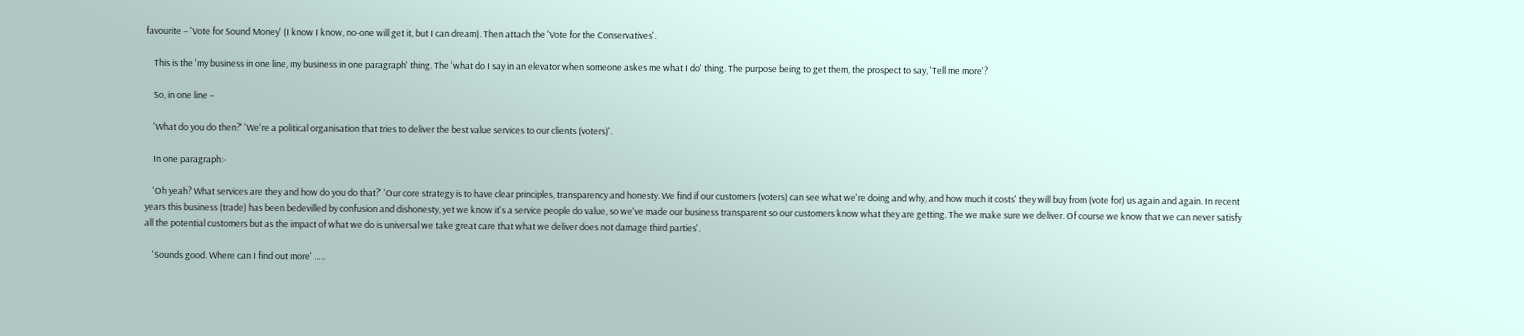favourite – 'Vote for Sound Money' (I know I know, no-one will get it, but I can dream). Then attach the 'Vote for the Conservatives'.

    This is the 'my business in one line, my business in one paragraph' thing. The 'what do I say in an elevator when someone askes me what I do' thing. The purpose being to get them, the prospect to say, 'Tell me more'?

    So, in one line –

    'What do you do then?' 'We're a political organisation that tries to deliver the best value services to our clients (voters)'.

    In one paragraph:-

    'Oh yeah? What services are they and how do you do that?' 'Our core strategy is to have clear principles, transparency and honesty. We find if our customers (voters) can see what we're doing and why, and how much it costs' they will buy from (vote for) us again and again. In recent years this business (trade) has been bedevilled by confusion and dishonesty, yet we know it's a service people do value, so we've made our business transparent so our customers know what they are getting. The we make sure we deliver. Of course we know that we can never satisfy all the potential customers but as the impact of what we do is universal we take great care that what we deliver does not damage third parties'.

    'Sounds good. Where can I find out more' …..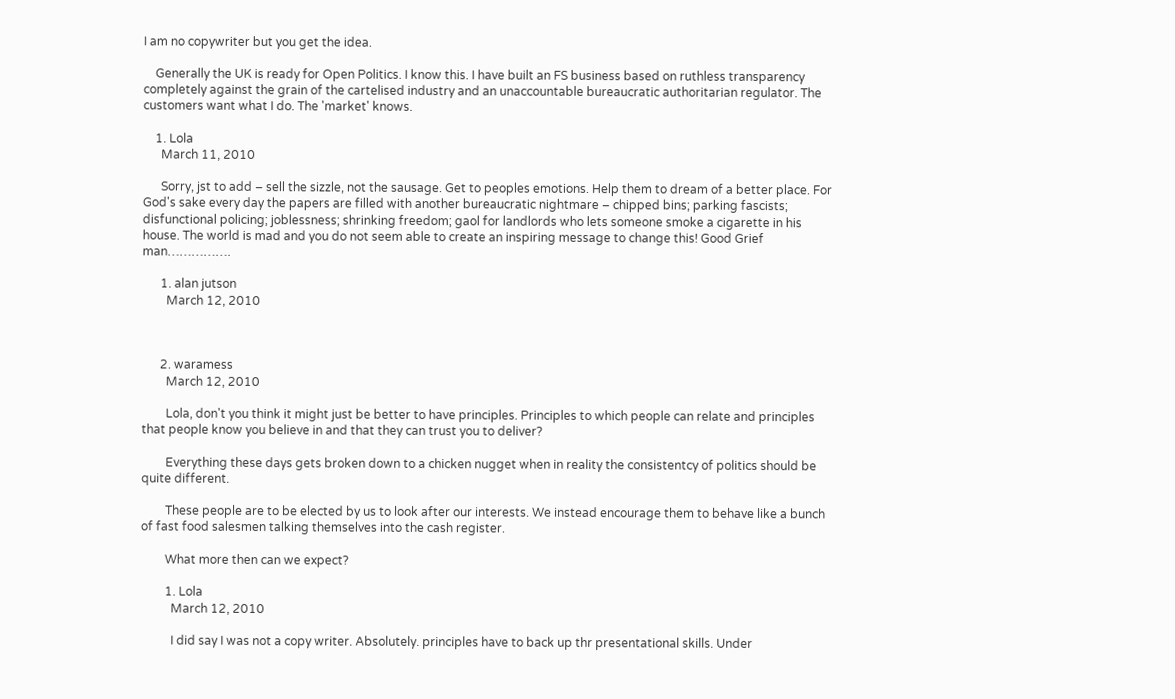I am no copywriter but you get the idea.

    Generally the UK is ready for Open Politics. I know this. I have built an FS business based on ruthless transparency completely against the grain of the cartelised industry and an unaccountable bureaucratic authoritarian regulator. The customers want what I do. The 'market' knows.

    1. Lola
      March 11, 2010

      Sorry, jst to add – sell the sizzle, not the sausage. Get to peoples emotions. Help them to dream of a better place. For God's sake every day the papers are filled with another bureaucratic nightmare – chipped bins; parking fascists; disfunctional policing; joblessness; shrinking freedom; gaol for landlords who lets someone smoke a cigarette in his house. The world is mad and you do not seem able to create an inspiring message to change this! Good Grief man…………….

      1. alan jutson
        March 12, 2010



      2. waramess
        March 12, 2010

        Lola, don't you think it might just be better to have principles. Principles to which people can relate and principles that people know you believe in and that they can trust you to deliver?

        Everything these days gets broken down to a chicken nugget when in reality the consistentcy of politics should be quite different.

        These people are to be elected by us to look after our interests. We instead encourage them to behave like a bunch of fast food salesmen talking themselves into the cash register.

        What more then can we expect?

        1. Lola
          March 12, 2010

          I did say I was not a copy writer. Absolutely. principles have to back up thr presentational skills. Under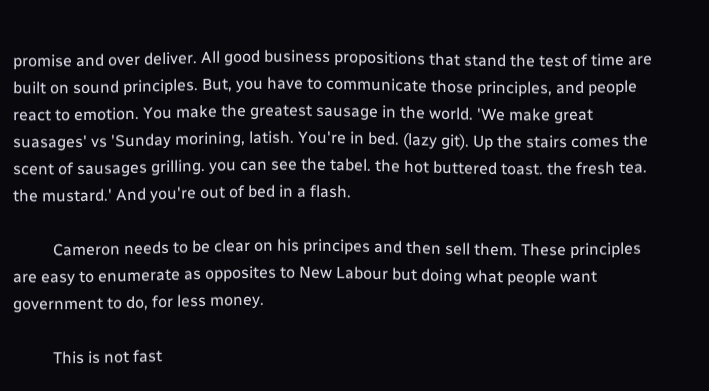promise and over deliver. All good business propositions that stand the test of time are built on sound principles. But, you have to communicate those principles, and people react to emotion. You make the greatest sausage in the world. 'We make great suasages' vs 'Sunday morining, latish. You're in bed. (lazy git). Up the stairs comes the scent of sausages grilling. you can see the tabel. the hot buttered toast. the fresh tea. the mustard.' And you're out of bed in a flash.

          Cameron needs to be clear on his principes and then sell them. These principles are easy to enumerate as opposites to New Labour but doing what people want government to do, for less money.

          This is not fast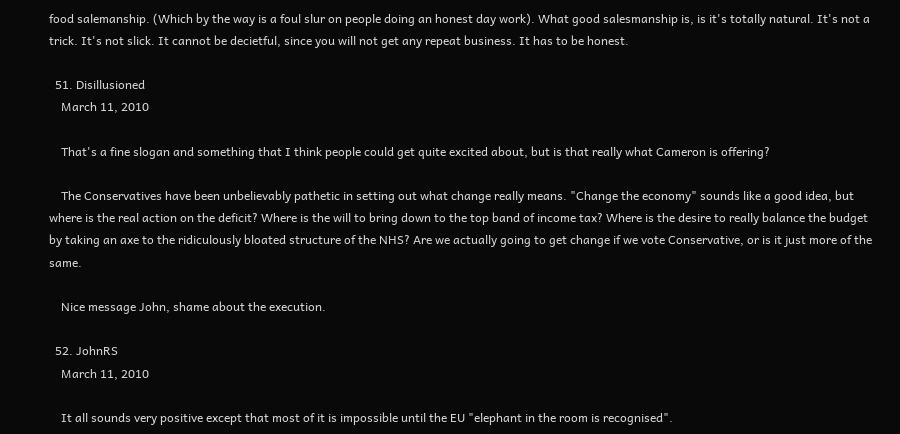food salemanship. (Which by the way is a foul slur on people doing an honest day work). What good salesmanship is, is it's totally natural. It's not a trick. It's not slick. It cannot be decietful, since you will not get any repeat business. It has to be honest.

  51. Disillusioned
    March 11, 2010

    That's a fine slogan and something that I think people could get quite excited about, but is that really what Cameron is offering?

    The Conservatives have been unbelievably pathetic in setting out what change really means. "Change the economy" sounds like a good idea, but where is the real action on the deficit? Where is the will to bring down to the top band of income tax? Where is the desire to really balance the budget by taking an axe to the ridiculously bloated structure of the NHS? Are we actually going to get change if we vote Conservative, or is it just more of the same.

    Nice message John, shame about the execution.

  52. JohnRS
    March 11, 2010

    It all sounds very positive except that most of it is impossible until the EU "elephant in the room is recognised".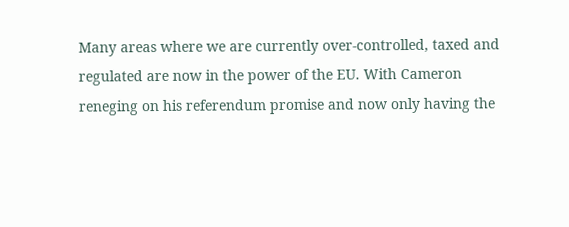Many areas where we are currently over-controlled, taxed and regulated are now in the power of the EU. With Cameron reneging on his referendum promise and now only having the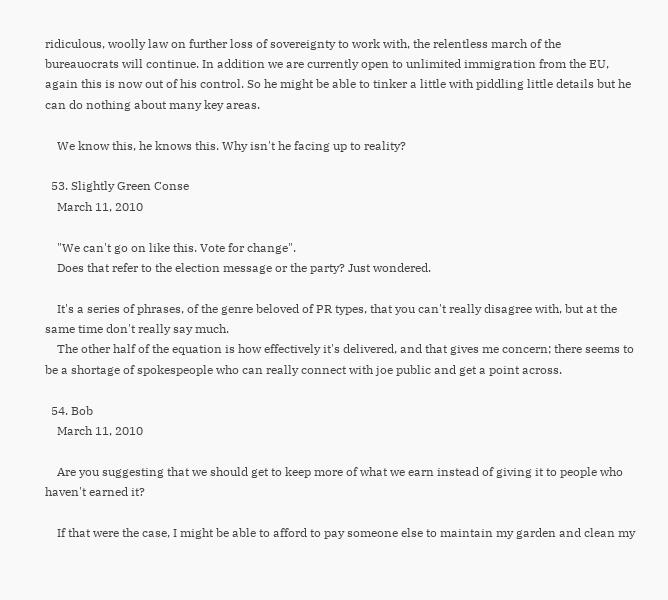ridiculous, woolly law on further loss of sovereignty to work with, the relentless march of the bureauocrats will continue. In addition we are currently open to unlimited immigration from the EU, again this is now out of his control. So he might be able to tinker a little with piddling little details but he can do nothing about many key areas.

    We know this, he knows this. Why isn't he facing up to reality?

  53. Slightly Green Conse
    March 11, 2010

    "We can't go on like this. Vote for change".
    Does that refer to the election message or the party? Just wondered.

    It's a series of phrases, of the genre beloved of PR types, that you can't really disagree with, but at the same time don't really say much.
    The other half of the equation is how effectively it's delivered, and that gives me concern; there seems to be a shortage of spokespeople who can really connect with joe public and get a point across.

  54. Bob
    March 11, 2010

    Are you suggesting that we should get to keep more of what we earn instead of giving it to people who haven't earned it?

    If that were the case, I might be able to afford to pay someone else to maintain my garden and clean my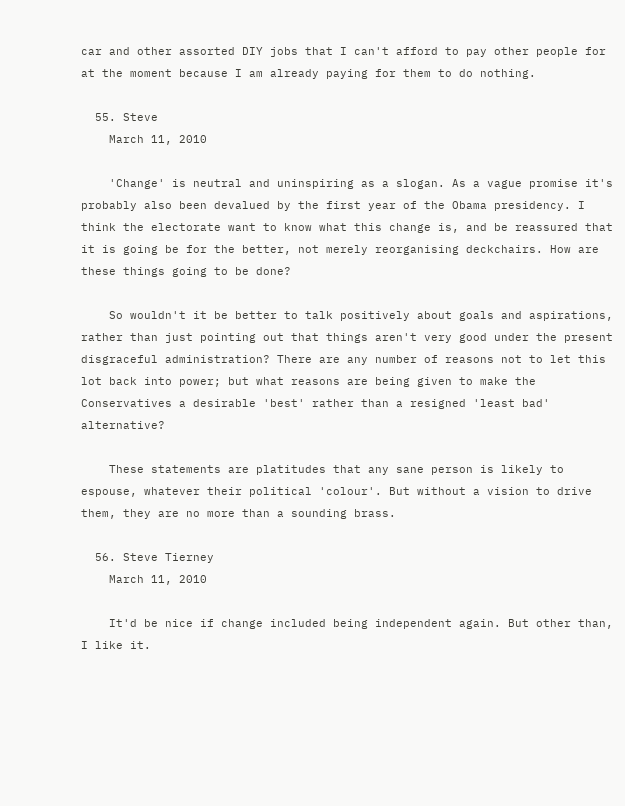car and other assorted DIY jobs that I can't afford to pay other people for at the moment because I am already paying for them to do nothing.

  55. Steve
    March 11, 2010

    'Change' is neutral and uninspiring as a slogan. As a vague promise it's probably also been devalued by the first year of the Obama presidency. I think the electorate want to know what this change is, and be reassured that it is going be for the better, not merely reorganising deckchairs. How are these things going to be done?

    So wouldn't it be better to talk positively about goals and aspirations, rather than just pointing out that things aren't very good under the present disgraceful administration? There are any number of reasons not to let this lot back into power; but what reasons are being given to make the Conservatives a desirable 'best' rather than a resigned 'least bad' alternative?

    These statements are platitudes that any sane person is likely to espouse, whatever their political 'colour'. But without a vision to drive them, they are no more than a sounding brass.

  56. Steve Tierney
    March 11, 2010

    It'd be nice if change included being independent again. But other than, I like it.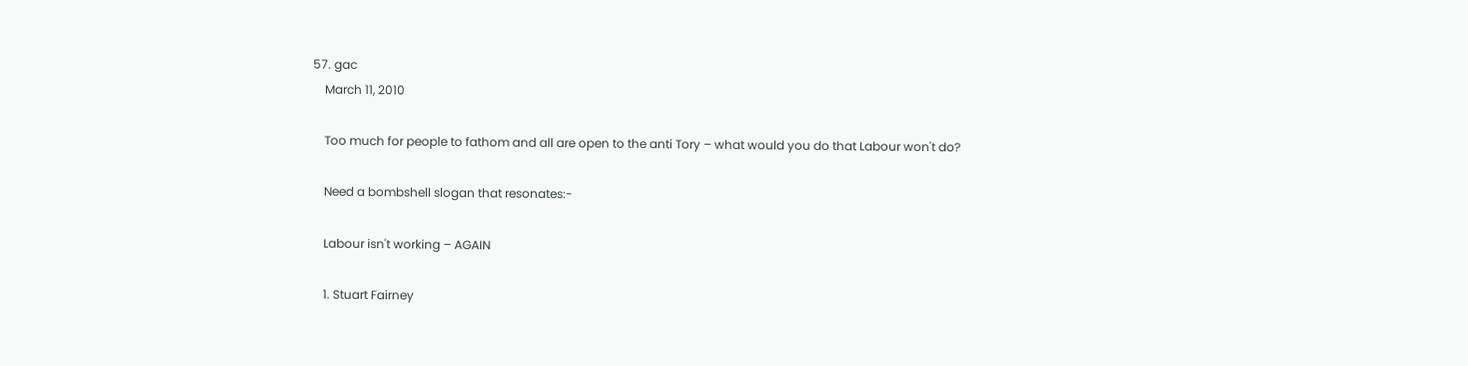57. gac
    March 11, 2010

    Too much for people to fathom and all are open to the anti Tory – what would you do that Labour won't do?

    Need a bombshell slogan that resonates:-

    Labour isn't working – AGAIN

    1. Stuart Fairney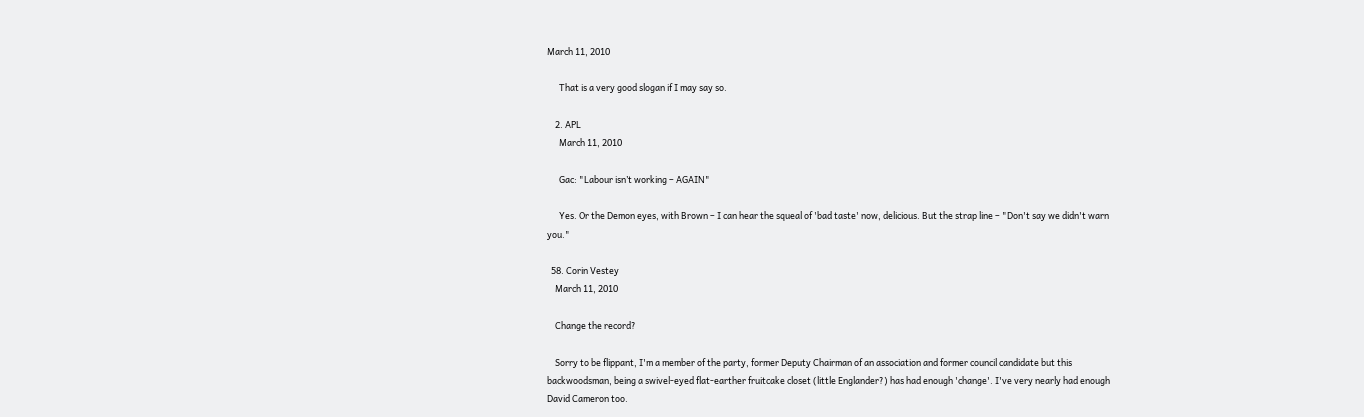March 11, 2010

      That is a very good slogan if I may say so.

    2. APL
      March 11, 2010

      Gac: "Labour isn’t working – AGAIN"

      Yes. Or the Demon eyes, with Brown – I can hear the squeal of 'bad taste' now, delicious. But the strap line – "Don't say we didn't warn you."

  58. Corin Vestey
    March 11, 2010

    Change the record?

    Sorry to be flippant, I'm a member of the party, former Deputy Chairman of an association and former council candidate but this backwoodsman, being a swivel-eyed flat-earther fruitcake closet (little Englander?) has had enough 'change'. I've very nearly had enough David Cameron too.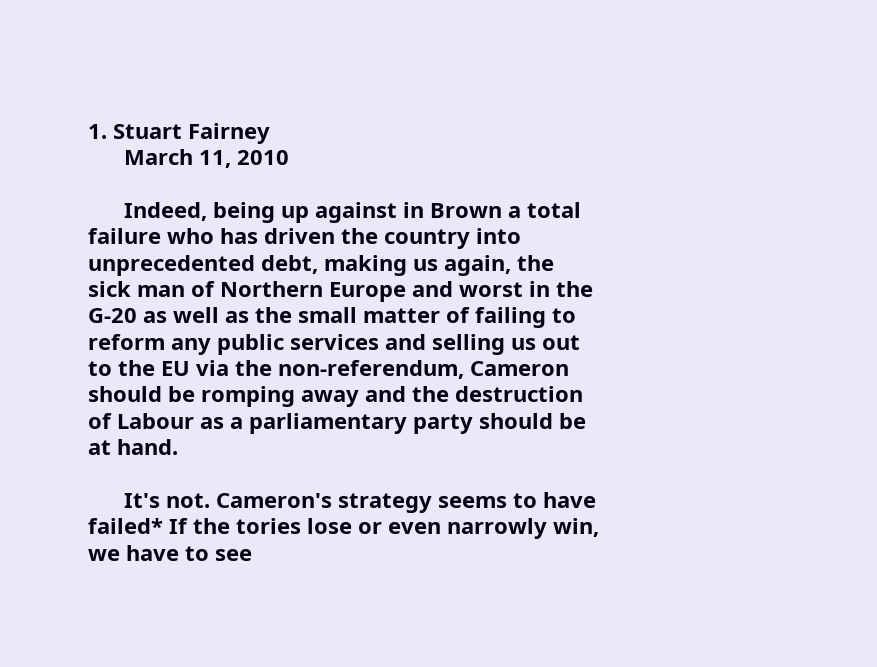1. Stuart Fairney
      March 11, 2010

      Indeed, being up against in Brown a total failure who has driven the country into unprecedented debt, making us again, the sick man of Northern Europe and worst in the G-20 as well as the small matter of failing to reform any public services and selling us out to the EU via the non-referendum, Cameron should be romping away and the destruction of Labour as a parliamentary party should be at hand.

      It's not. Cameron's strategy seems to have failed* If the tories lose or even narrowly win, we have to see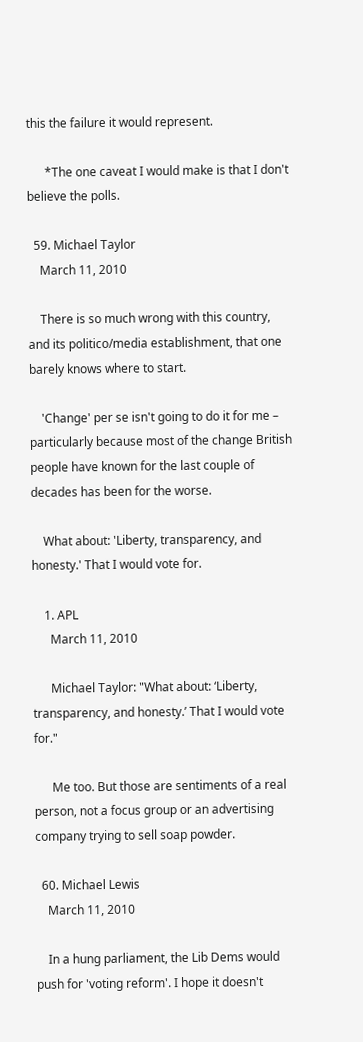this the failure it would represent.

      *The one caveat I would make is that I don't believe the polls.

  59. Michael Taylor
    March 11, 2010

    There is so much wrong with this country, and its politico/media establishment, that one barely knows where to start.

    'Change' per se isn't going to do it for me – particularly because most of the change British people have known for the last couple of decades has been for the worse.

    What about: 'Liberty, transparency, and honesty.' That I would vote for.

    1. APL
      March 11, 2010

      Michael Taylor: "What about: ‘Liberty, transparency, and honesty.’ That I would vote for."

      Me too. But those are sentiments of a real person, not a focus group or an advertising company trying to sell soap powder.

  60. Michael Lewis
    March 11, 2010

    In a hung parliament, the Lib Dems would push for 'voting reform'. I hope it doesn't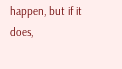happen, but if it does,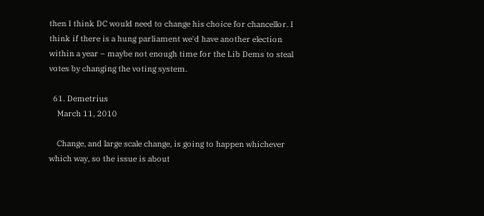then I think DC would need to change his choice for chancellor. I think if there is a hung parliament we'd have another election within a year – maybe not enough time for the Lib Dems to steal votes by changing the voting system.

  61. Demetrius
    March 11, 2010

    Change, and large scale change, is going to happen whichever which way, so the issue is about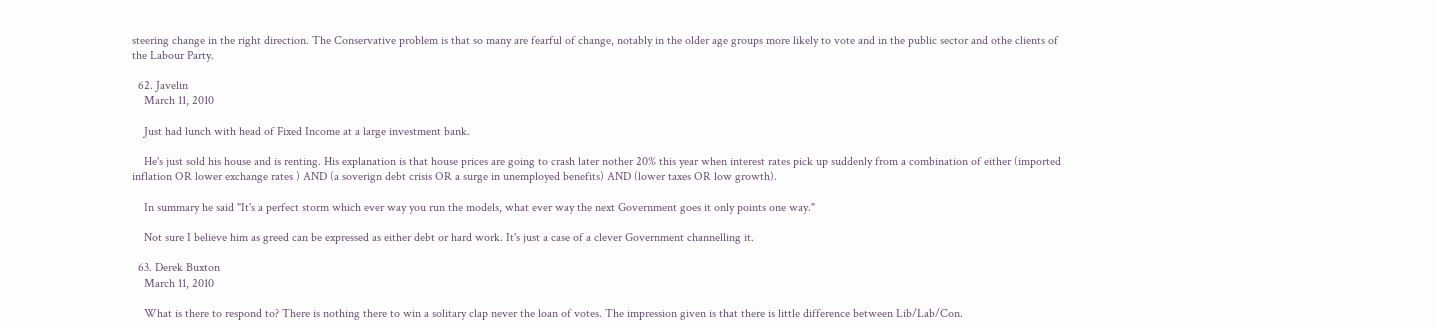steering change in the right direction. The Conservative problem is that so many are fearful of change, notably in the older age groups more likely to vote and in the public sector and othe clients of the Labour Party.

  62. Javelin
    March 11, 2010

    Just had lunch with head of Fixed Income at a large investment bank.

    He's just sold his house and is renting. His explanation is that house prices are going to crash later nother 20% this year when interest rates pick up suddenly from a combination of either (imported inflation OR lower exchange rates ) AND (a soverign debt crisis OR a surge in unemployed benefits) AND (lower taxes OR low growth).

    In summary he said "It's a perfect storm which ever way you run the models, what ever way the next Government goes it only points one way."

    Not sure I believe him as greed can be expressed as either debt or hard work. It's just a case of a clever Government channelling it.

  63. Derek Buxton
    March 11, 2010

    What is there to respond to? There is nothing there to win a solitary clap never the loan of votes. The impression given is that there is little difference between Lib/Lab/Con.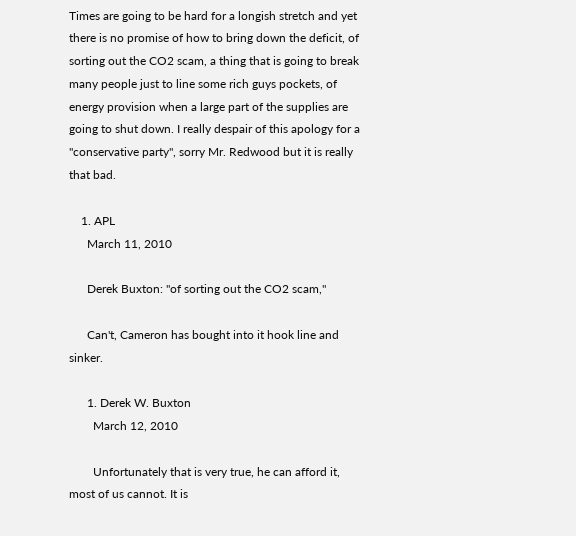Times are going to be hard for a longish stretch and yet there is no promise of how to bring down the deficit, of sorting out the CO2 scam, a thing that is going to break many people just to line some rich guys pockets, of energy provision when a large part of the supplies are going to shut down. I really despair of this apology for a "conservative party", sorry Mr. Redwood but it is really that bad.

    1. APL
      March 11, 2010

      Derek Buxton: "of sorting out the CO2 scam,"

      Can't, Cameron has bought into it hook line and sinker.

      1. Derek W. Buxton
        March 12, 2010

        Unfortunately that is very true, he can afford it, most of us cannot. It is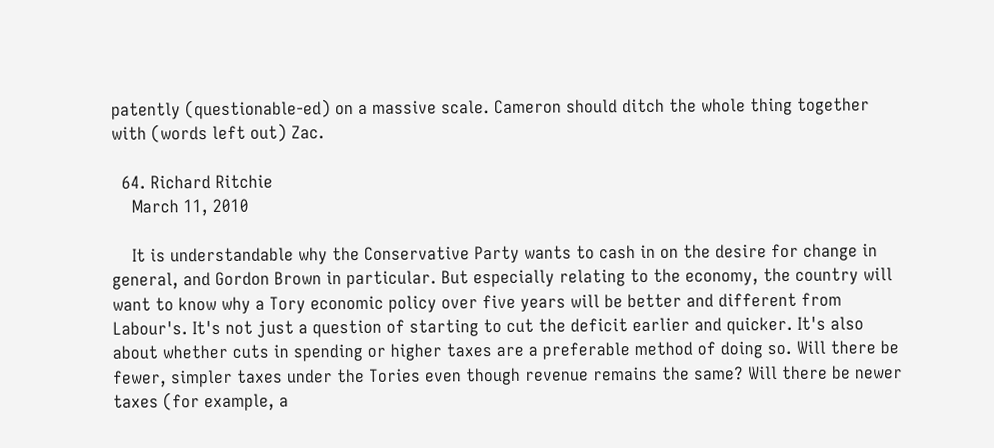patently (questionable-ed) on a massive scale. Cameron should ditch the whole thing together with (words left out) Zac.

  64. Richard Ritchie
    March 11, 2010

    It is understandable why the Conservative Party wants to cash in on the desire for change in general, and Gordon Brown in particular. But especially relating to the economy, the country will want to know why a Tory economic policy over five years will be better and different from Labour's. It's not just a question of starting to cut the deficit earlier and quicker. It's also about whether cuts in spending or higher taxes are a preferable method of doing so. Will there be fewer, simpler taxes under the Tories even though revenue remains the same? Will there be newer taxes (for example, a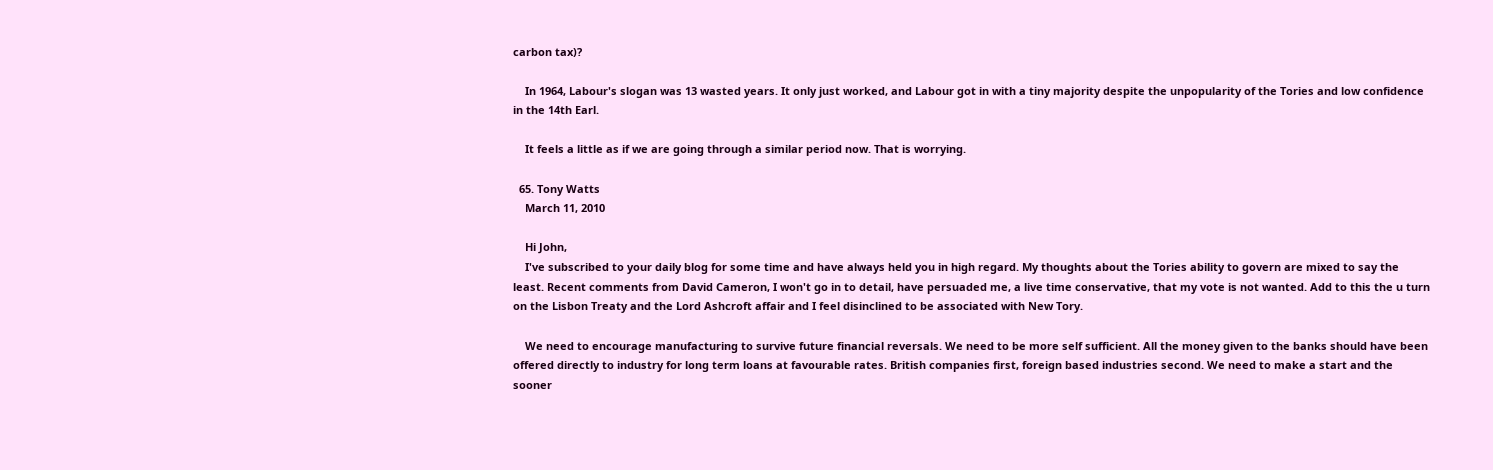carbon tax)?

    In 1964, Labour's slogan was 13 wasted years. It only just worked, and Labour got in with a tiny majority despite the unpopularity of the Tories and low confidence in the 14th Earl.

    It feels a little as if we are going through a similar period now. That is worrying.

  65. Tony Watts
    March 11, 2010

    Hi John,
    I've subscribed to your daily blog for some time and have always held you in high regard. My thoughts about the Tories ability to govern are mixed to say the least. Recent comments from David Cameron, I won't go in to detail, have persuaded me, a live time conservative, that my vote is not wanted. Add to this the u turn on the Lisbon Treaty and the Lord Ashcroft affair and I feel disinclined to be associated with New Tory.

    We need to encourage manufacturing to survive future financial reversals. We need to be more self sufficient. All the money given to the banks should have been offered directly to industry for long term loans at favourable rates. British companies first, foreign based industries second. We need to make a start and the sooner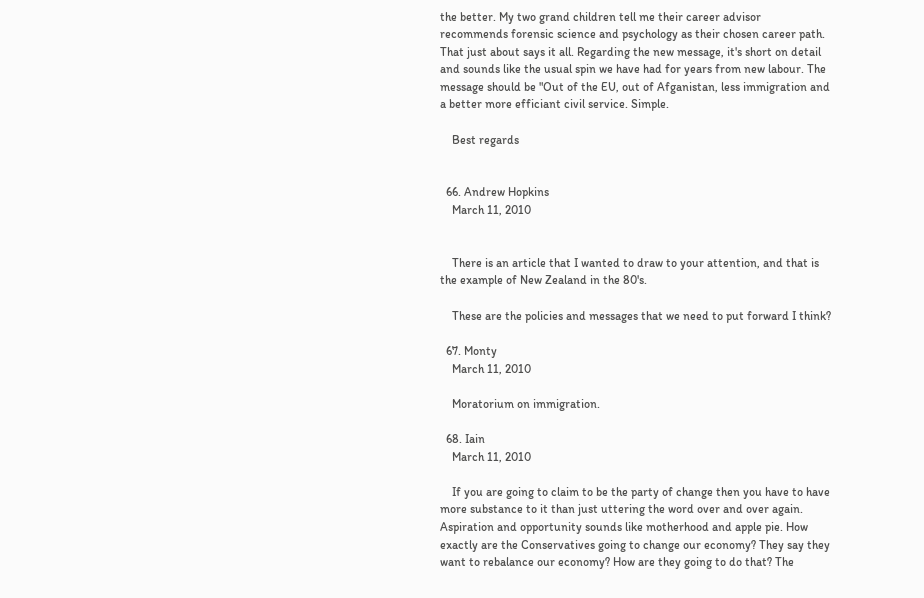the better. My two grand children tell me their career advisor recommends forensic science and psychology as their chosen career path. That just about says it all. Regarding the new message, it's short on detail and sounds like the usual spin we have had for years from new labour. The message should be "Out of the EU, out of Afganistan, less immigration and a better more efficiant civil service. Simple.

    Best regards


  66. Andrew Hopkins
    March 11, 2010


    There is an article that I wanted to draw to your attention, and that is the example of New Zealand in the 80's.

    These are the policies and messages that we need to put forward I think?

  67. Monty
    March 11, 2010

    Moratorium on immigration.

  68. Iain
    March 11, 2010

    If you are going to claim to be the party of change then you have to have more substance to it than just uttering the word over and over again. Aspiration and opportunity sounds like motherhood and apple pie. How exactly are the Conservatives going to change our economy? They say they want to rebalance our economy? How are they going to do that? The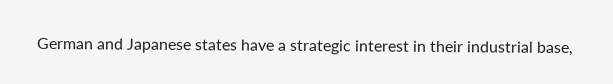German and Japanese states have a strategic interest in their industrial base,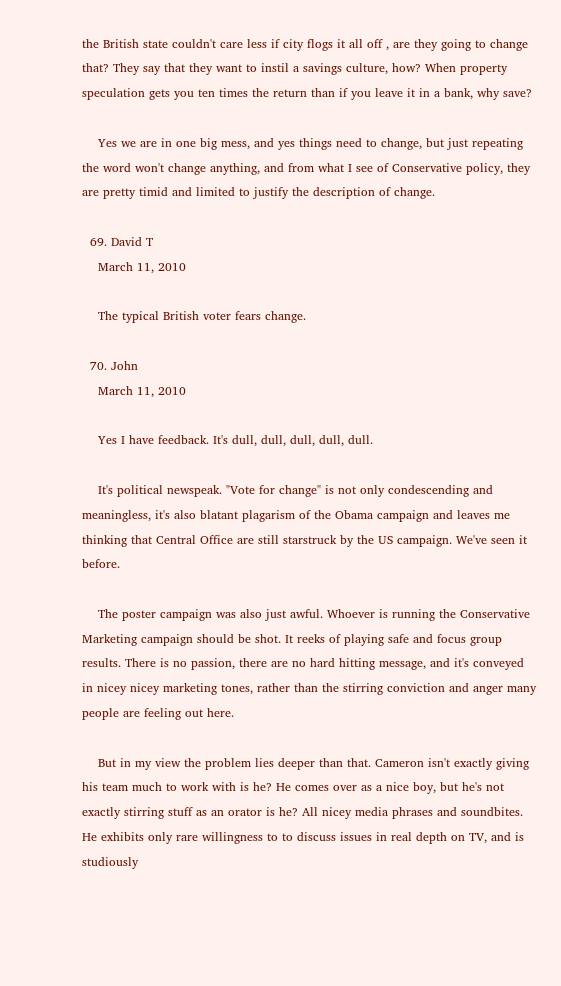the British state couldn't care less if city flogs it all off , are they going to change that? They say that they want to instil a savings culture, how? When property speculation gets you ten times the return than if you leave it in a bank, why save?

    Yes we are in one big mess, and yes things need to change, but just repeating the word won't change anything, and from what I see of Conservative policy, they are pretty timid and limited to justify the description of change.

  69. David T
    March 11, 2010

    The typical British voter fears change.

  70. John
    March 11, 2010

    Yes I have feedback. It's dull, dull, dull, dull, dull.

    It's political newspeak. "Vote for change" is not only condescending and meaningless, it's also blatant plagarism of the Obama campaign and leaves me thinking that Central Office are still starstruck by the US campaign. We've seen it before.

    The poster campaign was also just awful. Whoever is running the Conservative Marketing campaign should be shot. It reeks of playing safe and focus group results. There is no passion, there are no hard hitting message, and it's conveyed in nicey nicey marketing tones, rather than the stirring conviction and anger many people are feeling out here.

    But in my view the problem lies deeper than that. Cameron isn't exactly giving his team much to work with is he? He comes over as a nice boy, but he's not exactly stirring stuff as an orator is he? All nicey media phrases and soundbites. He exhibits only rare willingness to to discuss issues in real depth on TV, and is studiously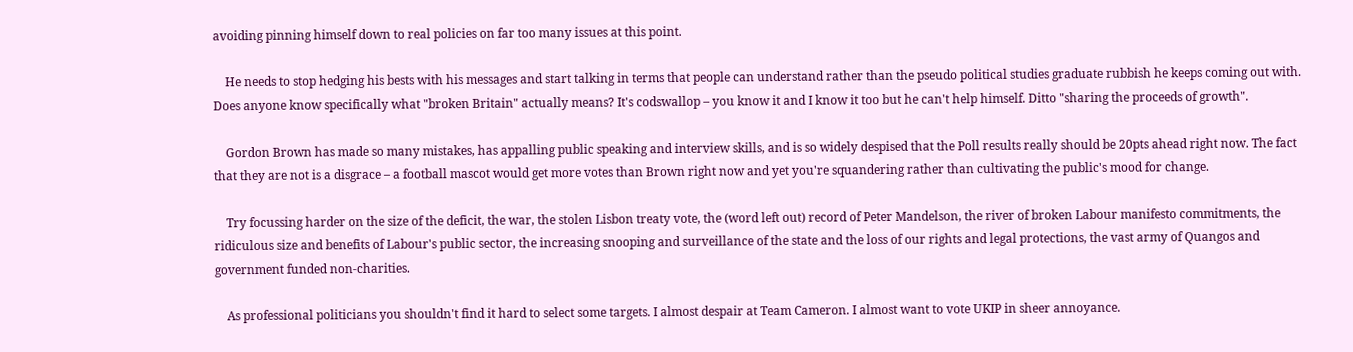avoiding pinning himself down to real policies on far too many issues at this point.

    He needs to stop hedging his bests with his messages and start talking in terms that people can understand rather than the pseudo political studies graduate rubbish he keeps coming out with. Does anyone know specifically what "broken Britain" actually means? It's codswallop – you know it and I know it too but he can't help himself. Ditto "sharing the proceeds of growth".

    Gordon Brown has made so many mistakes, has appalling public speaking and interview skills, and is so widely despised that the Poll results really should be 20pts ahead right now. The fact that they are not is a disgrace – a football mascot would get more votes than Brown right now and yet you're squandering rather than cultivating the public's mood for change.

    Try focussing harder on the size of the deficit, the war, the stolen Lisbon treaty vote, the (word left out) record of Peter Mandelson, the river of broken Labour manifesto commitments, the ridiculous size and benefits of Labour's public sector, the increasing snooping and surveillance of the state and the loss of our rights and legal protections, the vast army of Quangos and government funded non-charities.

    As professional politicians you shouldn't find it hard to select some targets. I almost despair at Team Cameron. I almost want to vote UKIP in sheer annoyance.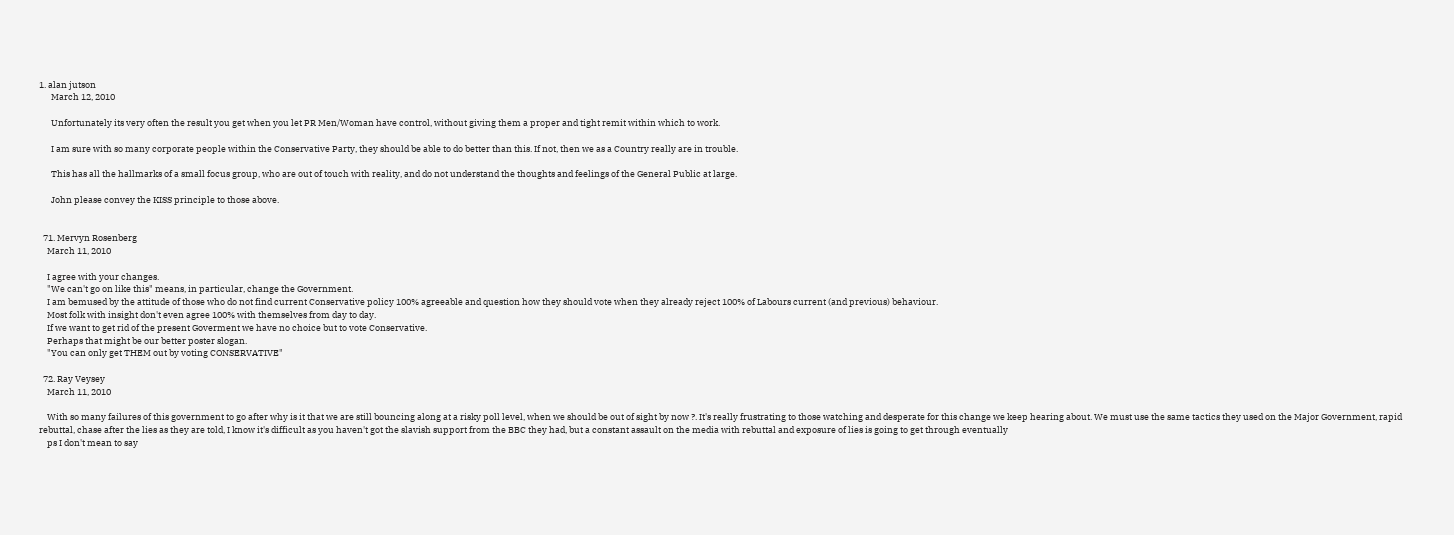1. alan jutson
      March 12, 2010

      Unfortunately its very often the result you get when you let PR Men/Woman have control, without giving them a proper and tight remit within which to work.

      I am sure with so many corporate people within the Conservative Party, they should be able to do better than this. If not, then we as a Country really are in trouble.

      This has all the hallmarks of a small focus group, who are out of touch with reality, and do not understand the thoughts and feelings of the General Public at large.

      John please convey the KISS principle to those above.


  71. Mervyn Rosenberg
    March 11, 2010

    I agree with your changes.
    "We can't go on like this" means, in particular, change the Government.
    I am bemused by the attitude of those who do not find current Conservative policy 100% agreeable and question how they should vote when they already reject 100% of Labours current (and previous) behaviour.
    Most folk with insight don't even agree 100% with themselves from day to day.
    If we want to get rid of the present Goverment we have no choice but to vote Conservative.
    Perhaps that might be our better poster slogan.
    "You can only get THEM out by voting CONSERVATIVE"

  72. Ray Veysey
    March 11, 2010

    With so many failures of this government to go after why is it that we are still bouncing along at a risky poll level, when we should be out of sight by now ?. It's really frustrating to those watching and desperate for this change we keep hearing about. We must use the same tactics they used on the Major Government, rapid rebuttal, chase after the lies as they are told, I know it's difficult as you haven't got the slavish support from the BBC they had, but a constant assault on the media with rebuttal and exposure of lies is going to get through eventually
    ps I don't mean to say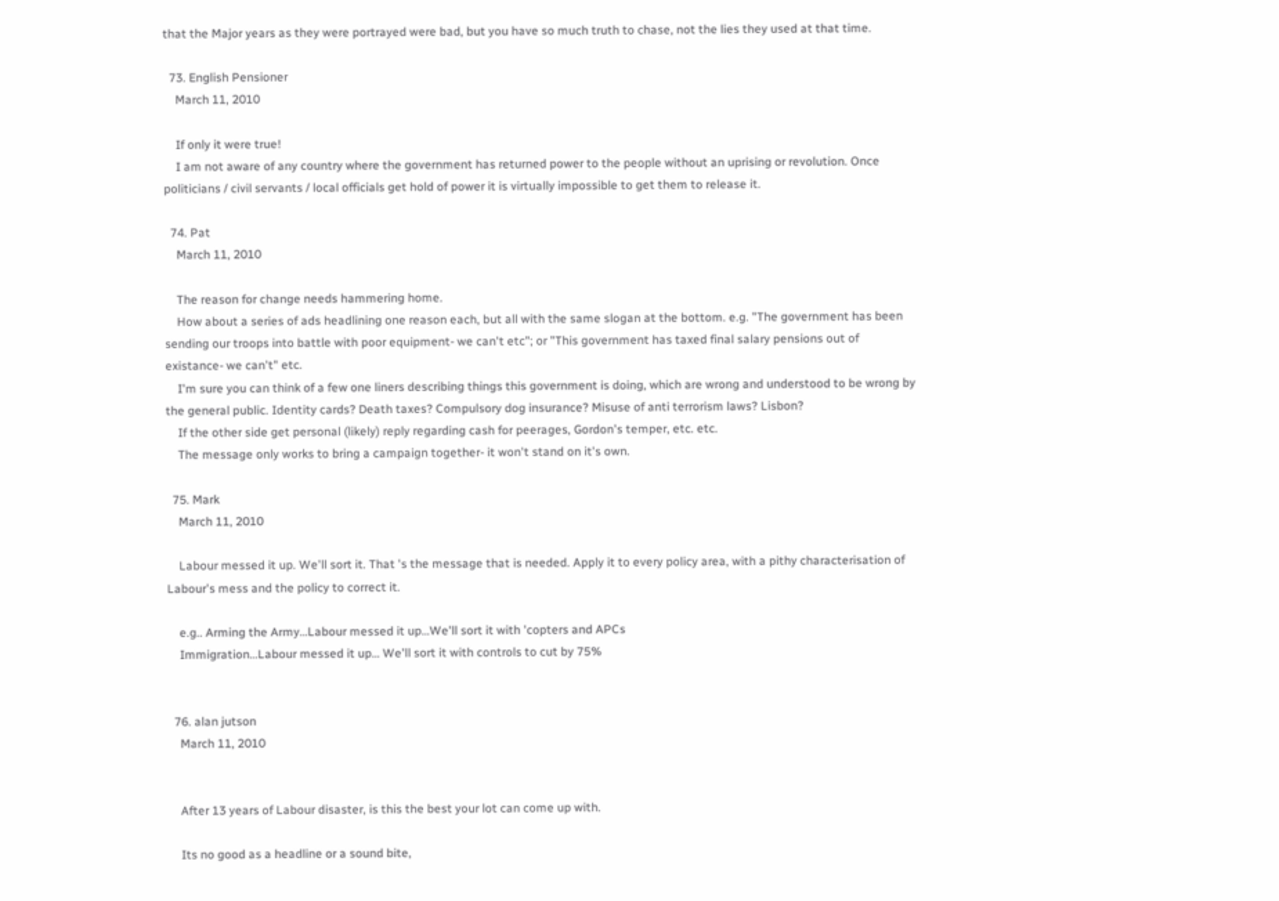that the Major years as they were portrayed were bad, but you have so much truth to chase, not the lies they used at that time.

  73. English Pensioner
    March 11, 2010

    If only it were true!
    I am not aware of any country where the government has returned power to the people without an uprising or revolution. Once politicians / civil servants / local officials get hold of power it is virtually impossible to get them to release it.

  74. Pat
    March 11, 2010

    The reason for change needs hammering home.
    How about a series of ads headlining one reason each, but all with the same slogan at the bottom. e.g. "The government has been sending our troops into battle with poor equipment- we can't etc"; or "This government has taxed final salary pensions out of existance- we can't" etc.
    I'm sure you can think of a few one liners describing things this government is doing, which are wrong and understood to be wrong by the general public. Identity cards? Death taxes? Compulsory dog insurance? Misuse of anti terrorism laws? Lisbon?
    If the other side get personal (likely) reply regarding cash for peerages, Gordon's temper, etc. etc.
    The message only works to bring a campaign together- it won't stand on it's own.

  75. Mark
    March 11, 2010

    Labour messed it up. We'll sort it. That 's the message that is needed. Apply it to every policy area, with a pithy characterisation of Labour's mess and the policy to correct it.

    e.g.. Arming the Army…Labour messed it up…We'll sort it with 'copters and APCs
    Immigration…Labour messed it up… We'll sort it with controls to cut by 75%


  76. alan jutson
    March 11, 2010


    After 13 years of Labour disaster, is this the best your lot can come up with.

    Its no good as a headline or a sound bite,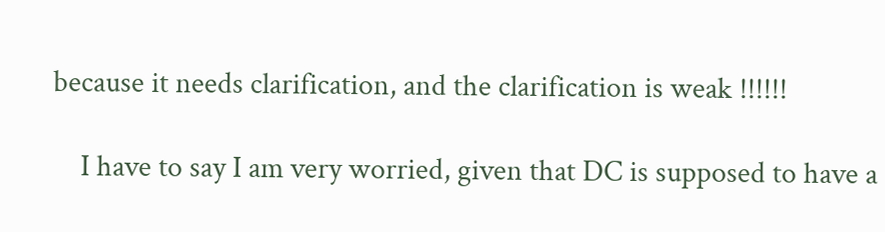because it needs clarification, and the clarification is weak !!!!!!

    I have to say I am very worried, given that DC is supposed to have a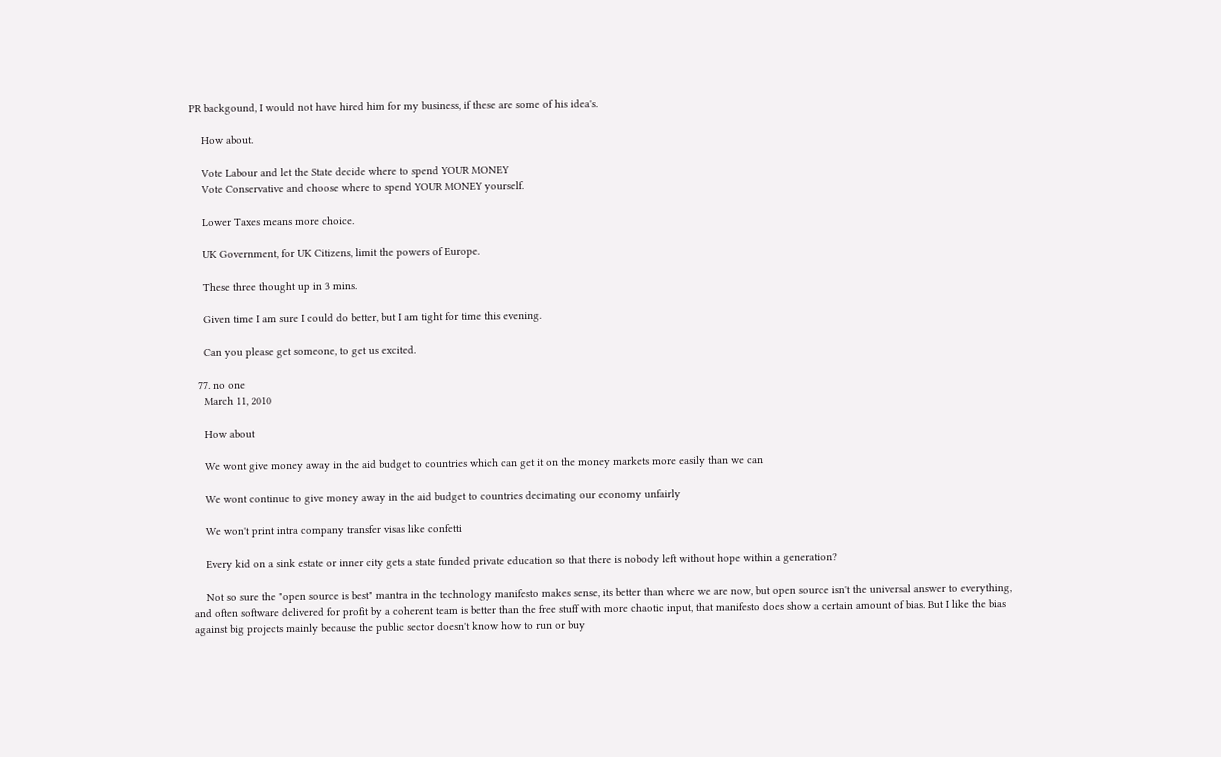PR backgound, I would not have hired him for my business, if these are some of his idea's.

    How about.

    Vote Labour and let the State decide where to spend YOUR MONEY
    Vote Conservative and choose where to spend YOUR MONEY yourself.

    Lower Taxes means more choice.

    UK Government, for UK Citizens, limit the powers of Europe.

    These three thought up in 3 mins.

    Given time I am sure I could do better, but I am tight for time this evening.

    Can you please get someone, to get us excited.

  77. no one
    March 11, 2010

    How about

    We wont give money away in the aid budget to countries which can get it on the money markets more easily than we can

    We wont continue to give money away in the aid budget to countries decimating our economy unfairly

    We won't print intra company transfer visas like confetti

    Every kid on a sink estate or inner city gets a state funded private education so that there is nobody left without hope within a generation?

    Not so sure the "open source is best" mantra in the technology manifesto makes sense, its better than where we are now, but open source isn't the universal answer to everything, and often software delivered for profit by a coherent team is better than the free stuff with more chaotic input, that manifesto does show a certain amount of bias. But I like the bias against big projects mainly because the public sector doesn't know how to run or buy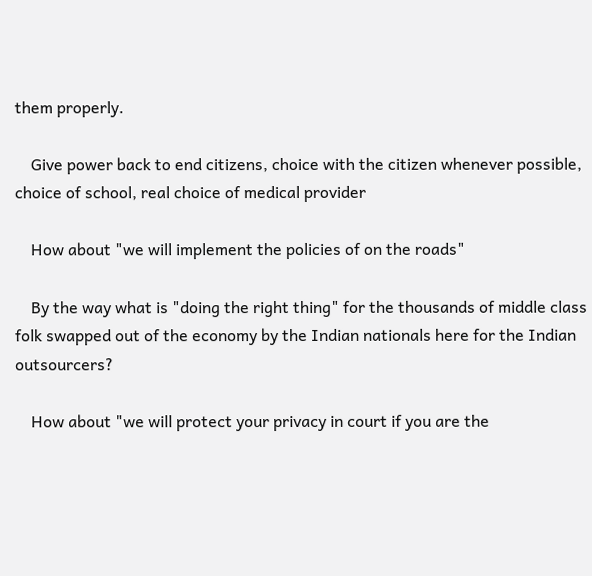them properly.

    Give power back to end citizens, choice with the citizen whenever possible, choice of school, real choice of medical provider

    How about "we will implement the policies of on the roads"

    By the way what is "doing the right thing" for the thousands of middle class folk swapped out of the economy by the Indian nationals here for the Indian outsourcers?

    How about "we will protect your privacy in court if you are the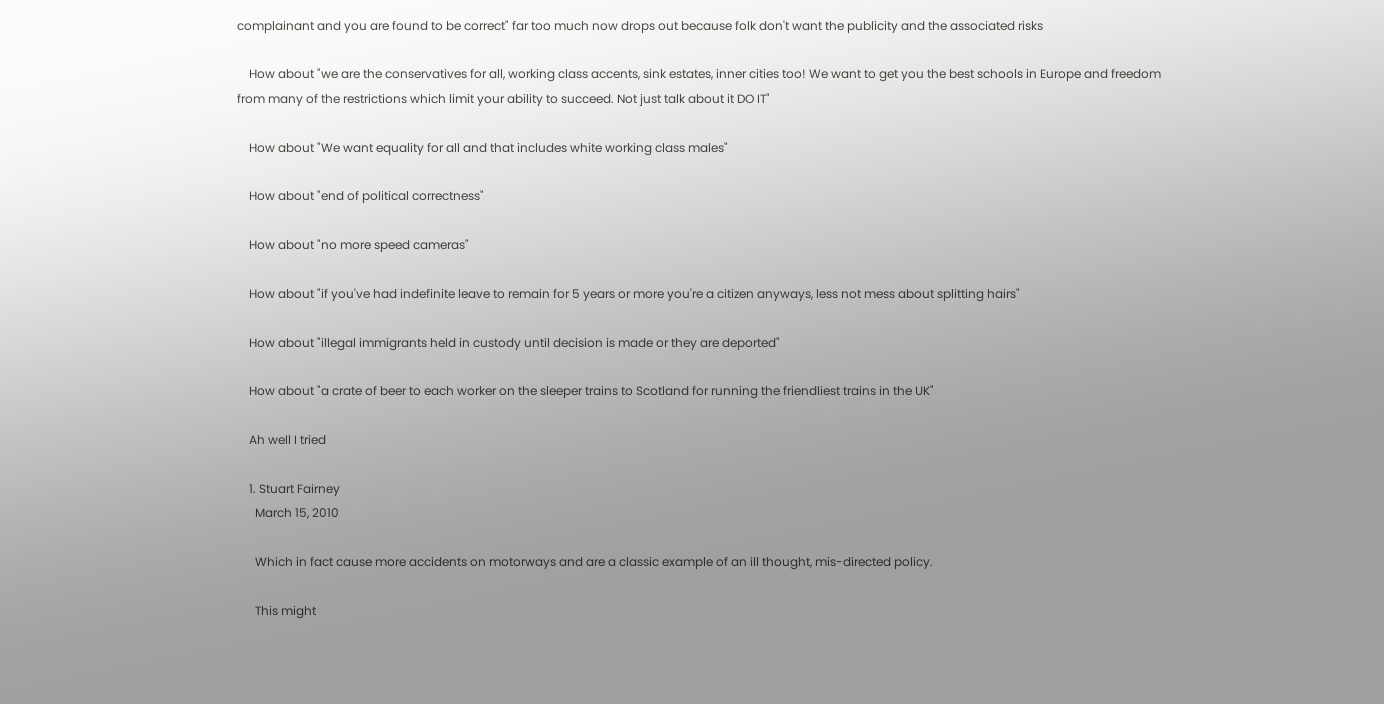complainant and you are found to be correct" far too much now drops out because folk don't want the publicity and the associated risks

    How about "we are the conservatives for all, working class accents, sink estates, inner cities too! We want to get you the best schools in Europe and freedom from many of the restrictions which limit your ability to succeed. Not just talk about it DO IT"

    How about "We want equality for all and that includes white working class males"

    How about "end of political correctness"

    How about "no more speed cameras"

    How about "if you've had indefinite leave to remain for 5 years or more you're a citizen anyways, less not mess about splitting hairs"

    How about "illegal immigrants held in custody until decision is made or they are deported"

    How about "a crate of beer to each worker on the sleeper trains to Scotland for running the friendliest trains in the UK"

    Ah well I tried

    1. Stuart Fairney
      March 15, 2010

      Which in fact cause more accidents on motorways and are a classic example of an ill thought, mis-directed policy.

      This might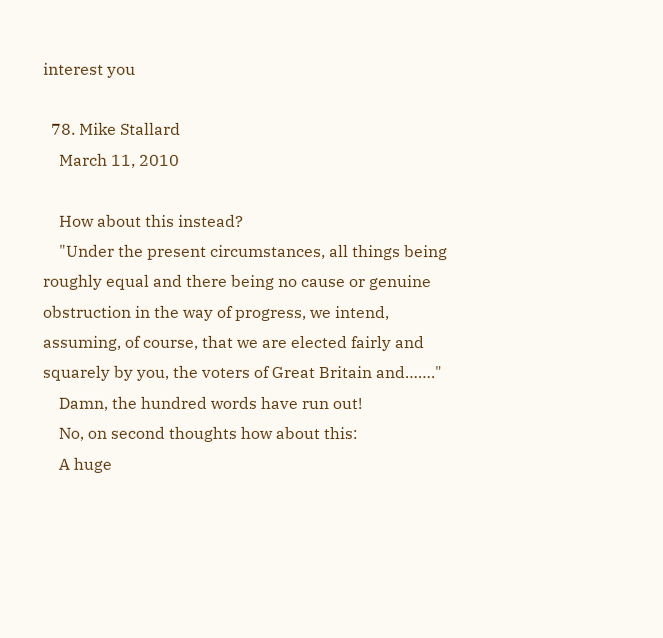interest you

  78. Mike Stallard
    March 11, 2010

    How about this instead?
    "Under the present circumstances, all things being roughly equal and there being no cause or genuine obstruction in the way of progress, we intend, assuming, of course, that we are elected fairly and squarely by you, the voters of Great Britain and……."
    Damn, the hundred words have run out!
    No, on second thoughts how about this:
    A huge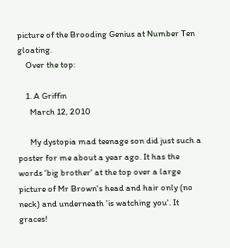picture of the Brooding Genius at Number Ten gloating.
    Over the top:

    1. A Griffin
      March 12, 2010

      My dystopia mad teenage son did just such a poster for me about a year ago. It has the words 'big brother' at the top over a large picture of Mr Brown's head and hair only (no neck) and underneath 'is watching you'. It graces!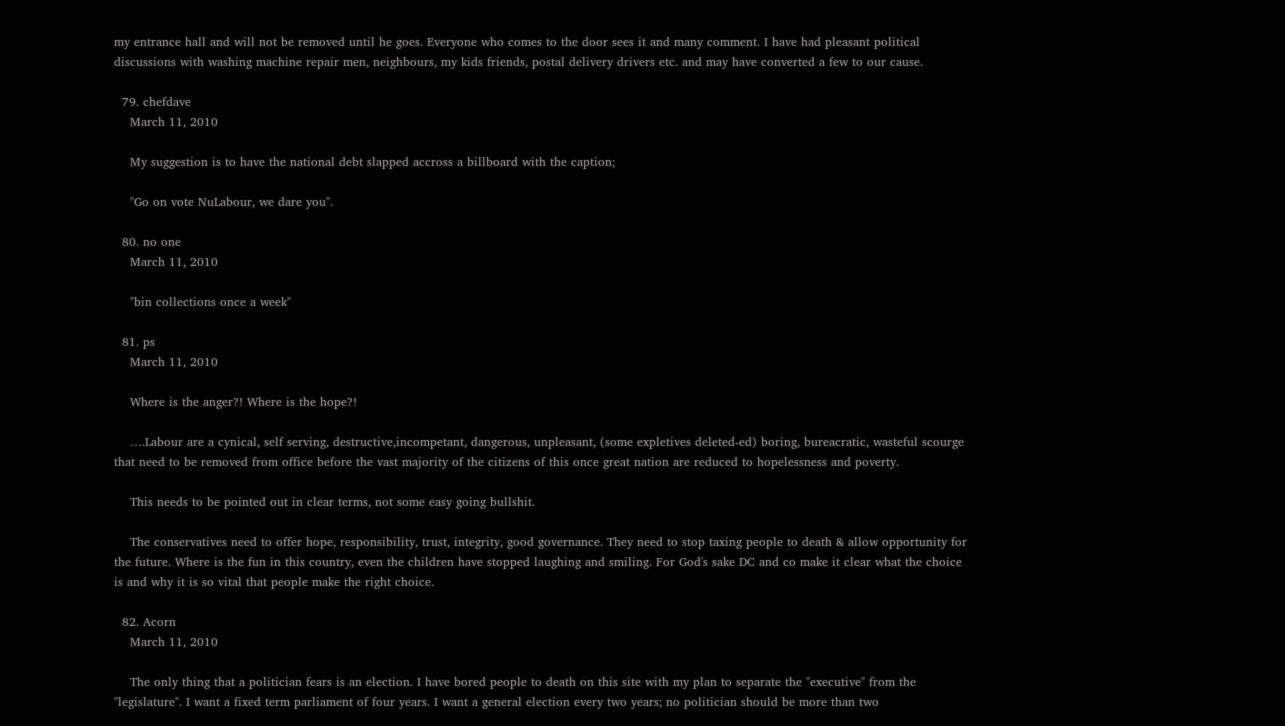my entrance hall and will not be removed until he goes. Everyone who comes to the door sees it and many comment. I have had pleasant political discussions with washing machine repair men, neighbours, my kids friends, postal delivery drivers etc. and may have converted a few to our cause.

  79. chefdave
    March 11, 2010

    My suggestion is to have the national debt slapped accross a billboard with the caption;

    "Go on vote NuLabour, we dare you".

  80. no one
    March 11, 2010

    "bin collections once a week"

  81. ps
    March 11, 2010

    Where is the anger?! Where is the hope?!

    ….Labour are a cynical, self serving, destructive,incompetant, dangerous, unpleasant, (some expletives deleted-ed) boring, bureacratic, wasteful scourge that need to be removed from office before the vast majority of the citizens of this once great nation are reduced to hopelessness and poverty.

    This needs to be pointed out in clear terms, not some easy going bullshit.

    The conservatives need to offer hope, responsibility, trust, integrity, good governance. They need to stop taxing people to death & allow opportunity for the future. Where is the fun in this country, even the children have stopped laughing and smiling. For God's sake DC and co make it clear what the choice is and why it is so vital that people make the right choice.

  82. Acorn
    March 11, 2010

    The only thing that a politician fears is an election. I have bored people to death on this site with my plan to separate the "executive" from the "legislature". I want a fixed term parliament of four years. I want a general election every two years; no politician should be more than two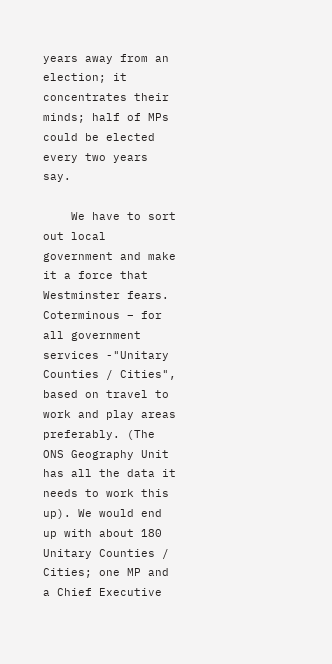years away from an election; it concentrates their minds; half of MPs could be elected every two years say.

    We have to sort out local government and make it a force that Westminster fears. Coterminous – for all government services -"Unitary Counties / Cities", based on travel to work and play areas preferably. (The ONS Geography Unit has all the data it needs to work this up). We would end up with about 180 Unitary Counties / Cities; one MP and a Chief Executive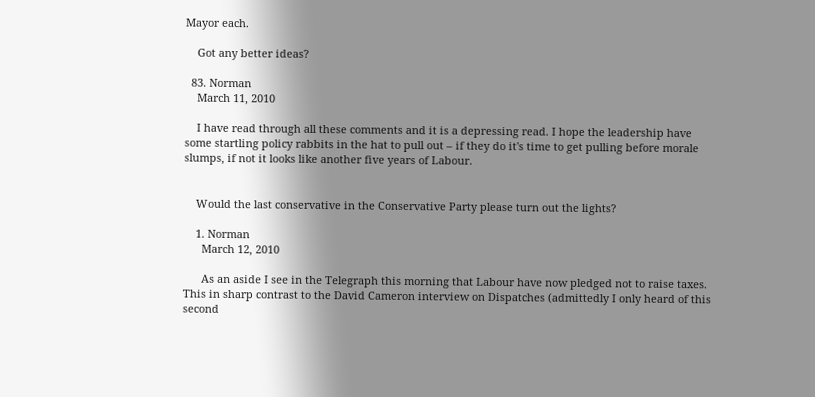Mayor each.

    Got any better ideas?

  83. Norman
    March 11, 2010

    I have read through all these comments and it is a depressing read. I hope the leadership have some startling policy rabbits in the hat to pull out – if they do it's time to get pulling before morale slumps, if not it looks like another five years of Labour.


    Would the last conservative in the Conservative Party please turn out the lights?

    1. Norman
      March 12, 2010

      As an aside I see in the Telegraph this morning that Labour have now pledged not to raise taxes. This in sharp contrast to the David Cameron interview on Dispatches (admittedly I only heard of this second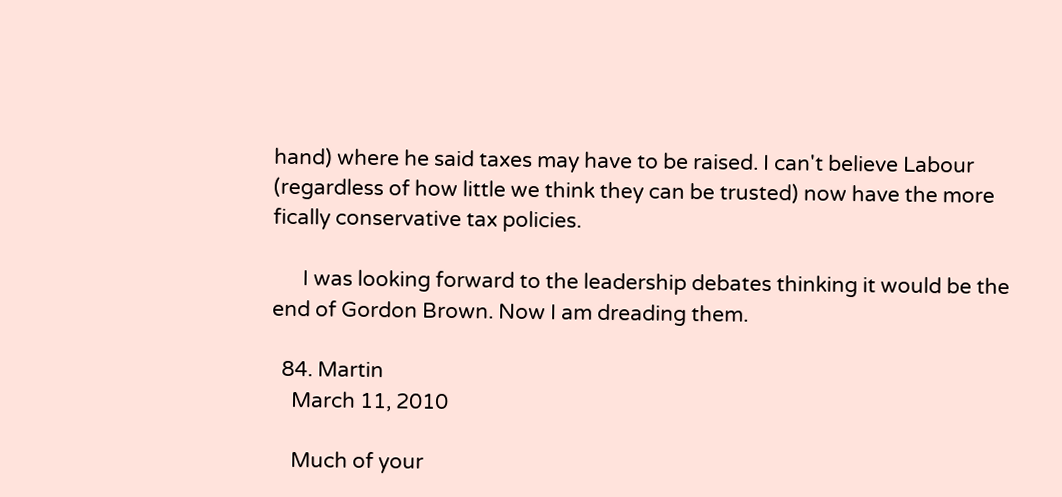hand) where he said taxes may have to be raised. I can't believe Labour (regardless of how little we think they can be trusted) now have the more fically conservative tax policies.

      I was looking forward to the leadership debates thinking it would be the end of Gordon Brown. Now I am dreading them.

  84. Martin
    March 11, 2010

    Much of your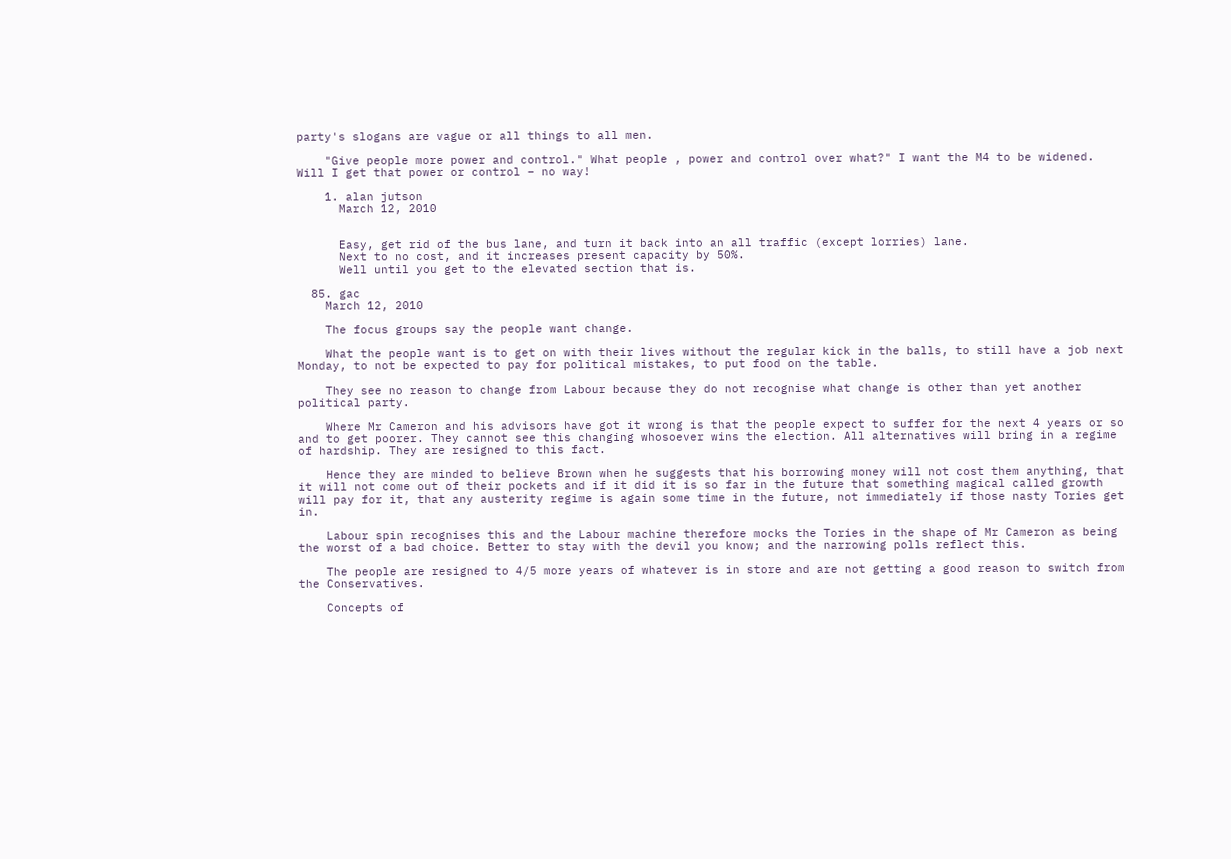party's slogans are vague or all things to all men.

    "Give people more power and control." What people , power and control over what?" I want the M4 to be widened. Will I get that power or control – no way!

    1. alan jutson
      March 12, 2010


      Easy, get rid of the bus lane, and turn it back into an all traffic (except lorries) lane.
      Next to no cost, and it increases present capacity by 50%.
      Well until you get to the elevated section that is.

  85. gac
    March 12, 2010

    The focus groups say the people want change.

    What the people want is to get on with their lives without the regular kick in the balls, to still have a job next Monday, to not be expected to pay for political mistakes, to put food on the table.

    They see no reason to change from Labour because they do not recognise what change is other than yet another political party.

    Where Mr Cameron and his advisors have got it wrong is that the people expect to suffer for the next 4 years or so and to get poorer. They cannot see this changing whosoever wins the election. All alternatives will bring in a regime of hardship. They are resigned to this fact.

    Hence they are minded to believe Brown when he suggests that his borrowing money will not cost them anything, that it will not come out of their pockets and if it did it is so far in the future that something magical called growth will pay for it, that any austerity regime is again some time in the future, not immediately if those nasty Tories get in.

    Labour spin recognises this and the Labour machine therefore mocks the Tories in the shape of Mr Cameron as being the worst of a bad choice. Better to stay with the devil you know; and the narrowing polls reflect this.

    The people are resigned to 4/5 more years of whatever is in store and are not getting a good reason to switch from the Conservatives.

    Concepts of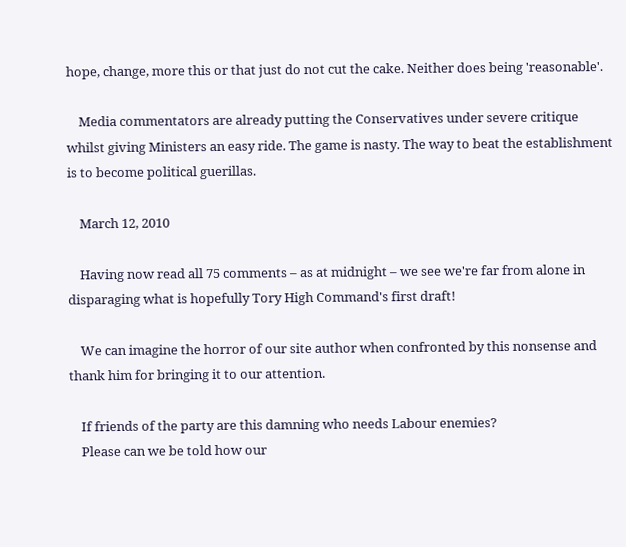hope, change, more this or that just do not cut the cake. Neither does being 'reasonable'.

    Media commentators are already putting the Conservatives under severe critique whilst giving Ministers an easy ride. The game is nasty. The way to beat the establishment is to become political guerillas.

    March 12, 2010

    Having now read all 75 comments – as at midnight – we see we're far from alone in disparaging what is hopefully Tory High Command's first draft!

    We can imagine the horror of our site author when confronted by this nonsense and thank him for bringing it to our attention.

    If friends of the party are this damning who needs Labour enemies?
    Please can we be told how our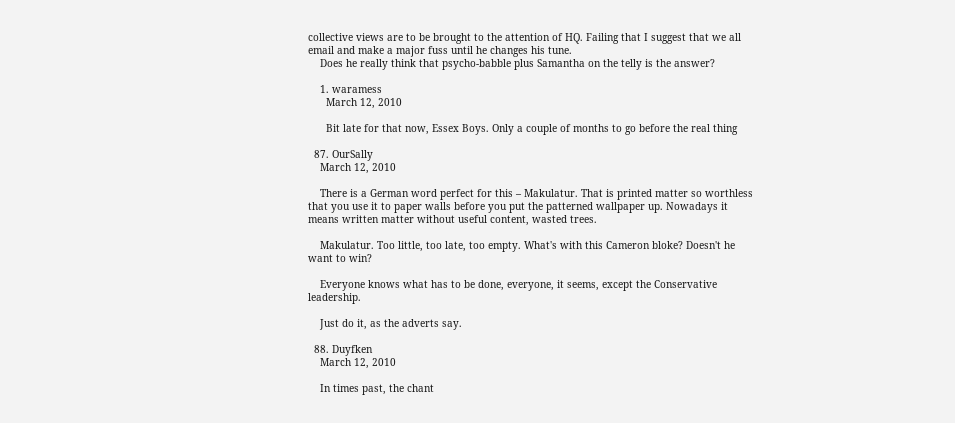collective views are to be brought to the attention of HQ. Failing that I suggest that we all email and make a major fuss until he changes his tune.
    Does he really think that psycho-babble plus Samantha on the telly is the answer?

    1. waramess
      March 12, 2010

      Bit late for that now, Essex Boys. Only a couple of months to go before the real thing

  87. OurSally
    March 12, 2010

    There is a German word perfect for this – Makulatur. That is printed matter so worthless that you use it to paper walls before you put the patterned wallpaper up. Nowadays it means written matter without useful content, wasted trees.

    Makulatur. Too little, too late, too empty. What's with this Cameron bloke? Doesn't he want to win?

    Everyone knows what has to be done, everyone, it seems, except the Conservative leadership.

    Just do it, as the adverts say.

  88. Duyfken
    March 12, 2010

    In times past, the chant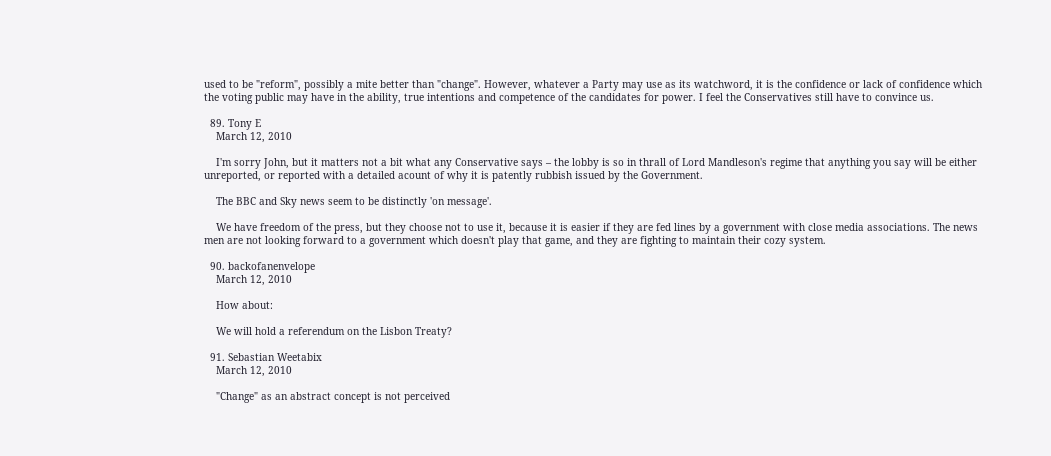used to be "reform", possibly a mite better than "change". However, whatever a Party may use as its watchword, it is the confidence or lack of confidence which the voting public may have in the ability, true intentions and competence of the candidates for power. I feel the Conservatives still have to convince us.

  89. Tony E
    March 12, 2010

    I'm sorry John, but it matters not a bit what any Conservative says – the lobby is so in thrall of Lord Mandleson's regime that anything you say will be either unreported, or reported with a detailed acount of why it is patently rubbish issued by the Government.

    The BBC and Sky news seem to be distinctly 'on message'.

    We have freedom of the press, but they choose not to use it, because it is easier if they are fed lines by a government with close media associations. The news men are not looking forward to a government which doesn't play that game, and they are fighting to maintain their cozy system.

  90. backofanenvelope
    March 12, 2010

    How about:

    We will hold a referendum on the Lisbon Treaty?

  91. Sebastian Weetabix
    March 12, 2010

    "Change" as an abstract concept is not perceived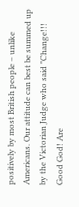positively by most British people – unlike Americans. Our attitude can best be summed up by the Victorian Judge who said "Change!!! Good God! Are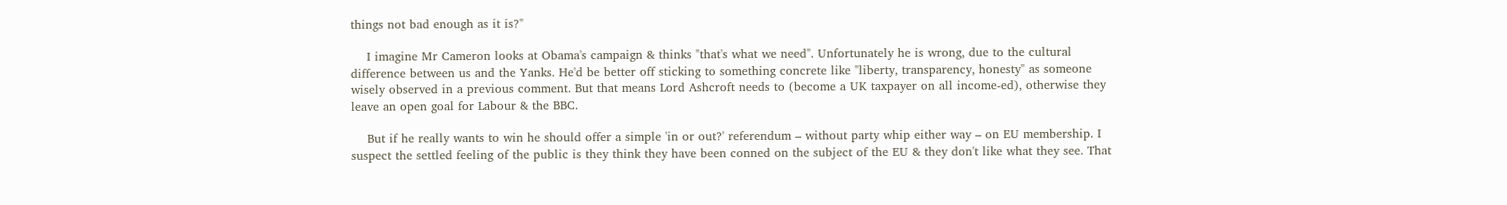things not bad enough as it is?"

    I imagine Mr Cameron looks at Obama's campaign & thinks "that's what we need". Unfortunately he is wrong, due to the cultural difference between us and the Yanks. He'd be better off sticking to something concrete like "liberty, transparency, honesty" as someone wisely observed in a previous comment. But that means Lord Ashcroft needs to (become a UK taxpayer on all income-ed), otherwise they leave an open goal for Labour & the BBC.

    But if he really wants to win he should offer a simple 'in or out?' referendum – without party whip either way – on EU membership. I suspect the settled feeling of the public is they think they have been conned on the subject of the EU & they don't like what they see. That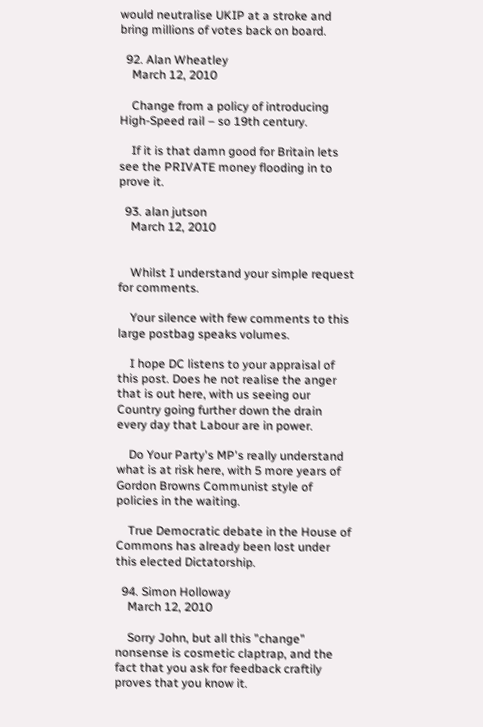would neutralise UKIP at a stroke and bring millions of votes back on board.

  92. Alan Wheatley
    March 12, 2010

    Change from a policy of introducing High-Speed rail – so 19th century.

    If it is that damn good for Britain lets see the PRIVATE money flooding in to prove it.

  93. alan jutson
    March 12, 2010


    Whilst I understand your simple request for comments.

    Your silence with few comments to this large postbag speaks volumes.

    I hope DC listens to your appraisal of this post. Does he not realise the anger that is out here, with us seeing our Country going further down the drain every day that Labour are in power.

    Do Your Party's MP's really understand what is at risk here, with 5 more years of Gordon Browns Communist style of policies in the waiting.

    True Democratic debate in the House of Commons has already been lost under this elected Dictatorship.

  94. Simon Holloway
    March 12, 2010

    Sorry John, but all this "change" nonsense is cosmetic claptrap, and the fact that you ask for feedback craftily proves that you know it.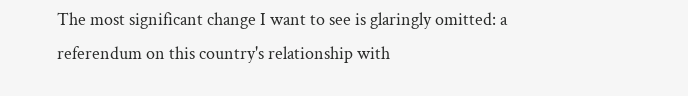The most significant change I want to see is glaringly omitted: a referendum on this country's relationship with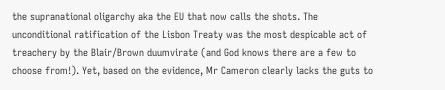the supranational oligarchy aka the EU that now calls the shots. The unconditional ratification of the Lisbon Treaty was the most despicable act of treachery by the Blair/Brown duumvirate (and God knows there are a few to choose from!). Yet, based on the evidence, Mr Cameron clearly lacks the guts to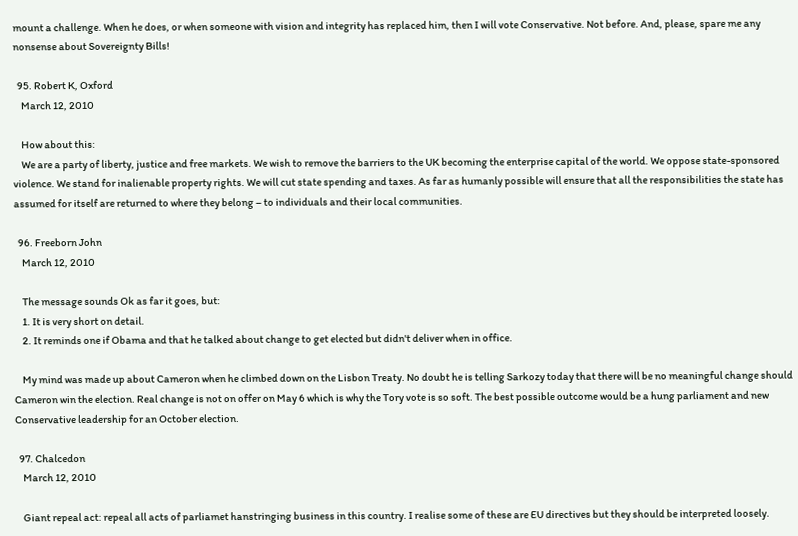mount a challenge. When he does, or when someone with vision and integrity has replaced him, then I will vote Conservative. Not before. And, please, spare me any nonsense about Sovereignty Bills!

  95. Robert K, Oxford
    March 12, 2010

    How about this:
    We are a party of liberty, justice and free markets. We wish to remove the barriers to the UK becoming the enterprise capital of the world. We oppose state-sponsored violence. We stand for inalienable property rights. We will cut state spending and taxes. As far as humanly possible will ensure that all the responsibilities the state has assumed for itself are returned to where they belong – to individuals and their local communities.

  96. Freeborn John
    March 12, 2010

    The message sounds Ok as far it goes, but:
    1. It is very short on detail.
    2. It reminds one if Obama and that he talked about change to get elected but didn't deliver when in office.

    My mind was made up about Cameron when he climbed down on the Lisbon Treaty. No doubt he is telling Sarkozy today that there will be no meaningful change should Cameron win the election. Real change is not on offer on May 6 which is why the Tory vote is so soft. The best possible outcome would be a hung parliament and new Conservative leadership for an October election.

  97. Chalcedon
    March 12, 2010

    Giant repeal act: repeal all acts of parliamet hanstringing business in this country. I realise some of these are EU directives but they should be interpreted loosely.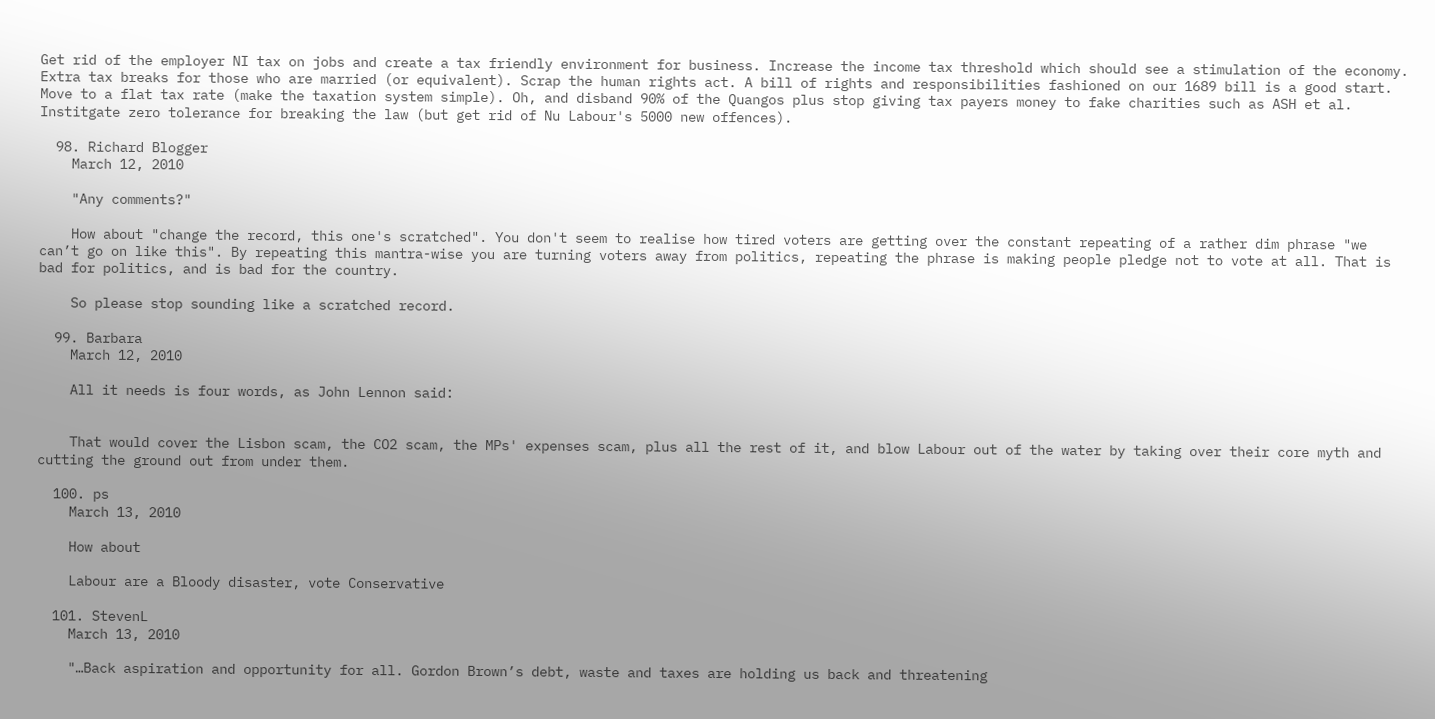Get rid of the employer NI tax on jobs and create a tax friendly environment for business. Increase the income tax threshold which should see a stimulation of the economy. Extra tax breaks for those who are married (or equivalent). Scrap the human rights act. A bill of rights and responsibilities fashioned on our 1689 bill is a good start. Move to a flat tax rate (make the taxation system simple). Oh, and disband 90% of the Quangos plus stop giving tax payers money to fake charities such as ASH et al. Institgate zero tolerance for breaking the law (but get rid of Nu Labour's 5000 new offences).

  98. Richard Blogger
    March 12, 2010

    "Any comments?"

    How about "change the record, this one's scratched". You don't seem to realise how tired voters are getting over the constant repeating of a rather dim phrase "we can’t go on like this". By repeating this mantra-wise you are turning voters away from politics, repeating the phrase is making people pledge not to vote at all. That is bad for politics, and is bad for the country.

    So please stop sounding like a scratched record.

  99. Barbara
    March 12, 2010

    All it needs is four words, as John Lennon said:


    That would cover the Lisbon scam, the CO2 scam, the MPs' expenses scam, plus all the rest of it, and blow Labour out of the water by taking over their core myth and cutting the ground out from under them.

  100. ps
    March 13, 2010

    How about

    Labour are a Bloody disaster, vote Conservative

  101. StevenL
    March 13, 2010

    "…Back aspiration and opportunity for all. Gordon Brown’s debt, waste and taxes are holding us back and threatening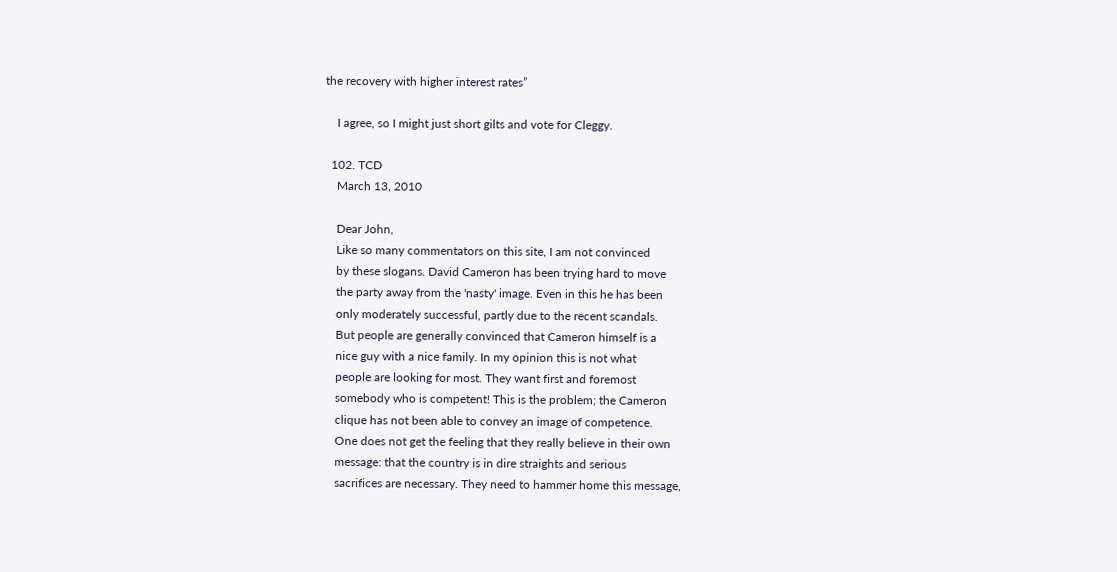the recovery with higher interest rates”

    I agree, so I might just short gilts and vote for Cleggy.

  102. TCD
    March 13, 2010

    Dear John,
    Like so many commentators on this site, I am not convinced
    by these slogans. David Cameron has been trying hard to move
    the party away from the 'nasty' image. Even in this he has been
    only moderately successful, partly due to the recent scandals.
    But people are generally convinced that Cameron himself is a
    nice guy with a nice family. In my opinion this is not what
    people are looking for most. They want first and foremost
    somebody who is competent! This is the problem; the Cameron
    clique has not been able to convey an image of competence.
    One does not get the feeling that they really believe in their own
    message: that the country is in dire straights and serious
    sacrifices are necessary. They need to hammer home this message,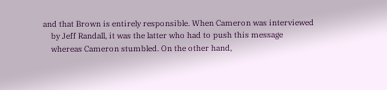and that Brown is entirely responsible. When Cameron was interviewed
    by Jeff Randall, it was the latter who had to push this message
    whereas Cameron stumbled. On the other hand,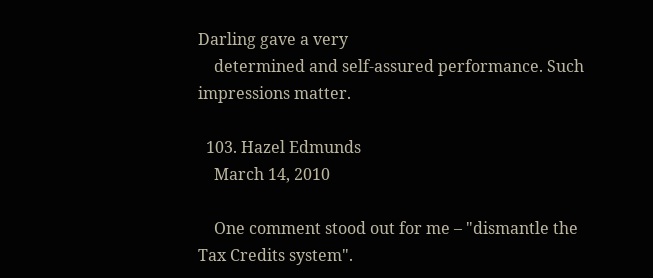Darling gave a very
    determined and self-assured performance. Such impressions matter.

  103. Hazel Edmunds
    March 14, 2010

    One comment stood out for me – "dismantle the Tax Credits system".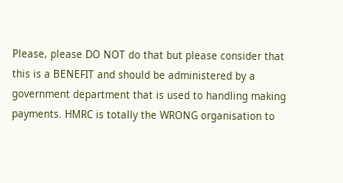Please, please DO NOT do that but please consider that this is a BENEFIT and should be administered by a government department that is used to handling making payments. HMRC is totally the WRONG organisation to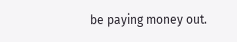be paying money out.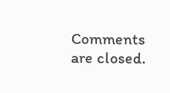Comments are closed.